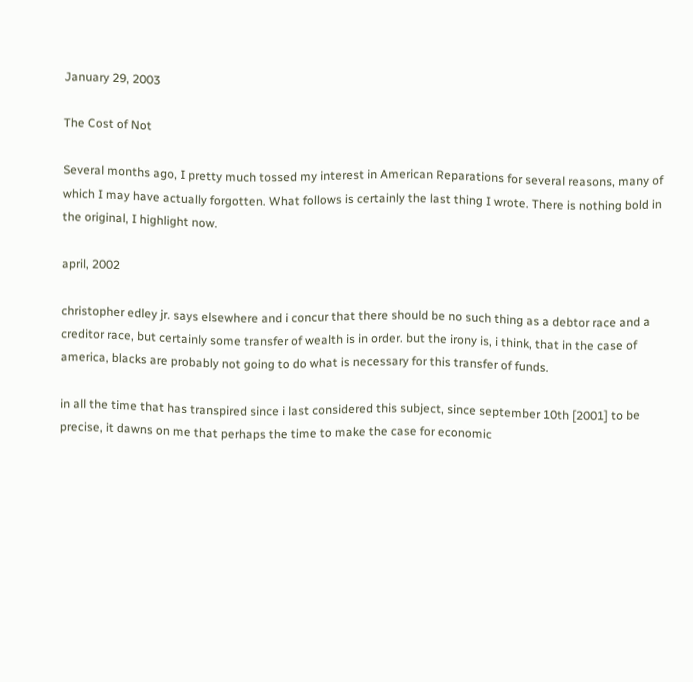January 29, 2003

The Cost of Not

Several months ago, I pretty much tossed my interest in American Reparations for several reasons, many of which I may have actually forgotten. What follows is certainly the last thing I wrote. There is nothing bold in the original, I highlight now.

april, 2002

christopher edley jr. says elsewhere and i concur that there should be no such thing as a debtor race and a creditor race, but certainly some transfer of wealth is in order. but the irony is, i think, that in the case of america, blacks are probably not going to do what is necessary for this transfer of funds.

in all the time that has transpired since i last considered this subject, since september 10th [2001] to be precise, it dawns on me that perhaps the time to make the case for economic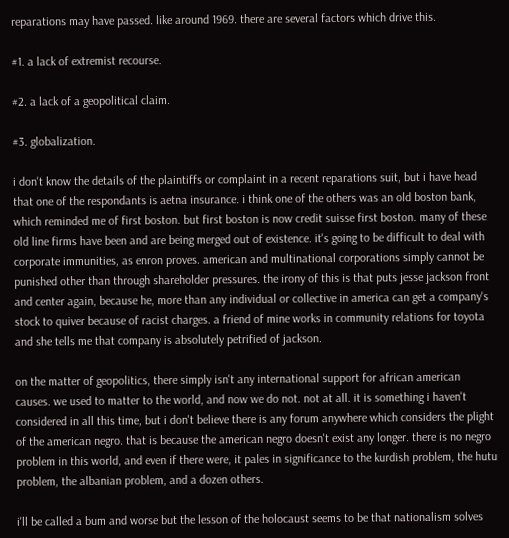reparations may have passed. like around 1969. there are several factors which drive this.

#1. a lack of extremist recourse.

#2. a lack of a geopolitical claim.

#3. globalization.

i don't know the details of the plaintiffs or complaint in a recent reparations suit, but i have head that one of the respondants is aetna insurance. i think one of the others was an old boston bank, which reminded me of first boston. but first boston is now credit suisse first boston. many of these old line firms have been and are being merged out of existence. it's going to be difficult to deal with corporate immunities, as enron proves. american and multinational corporations simply cannot be punished other than through shareholder pressures. the irony of this is that puts jesse jackson front and center again, because he, more than any individual or collective in america can get a company's stock to quiver because of racist charges. a friend of mine works in community relations for toyota and she tells me that company is absolutely petrified of jackson.

on the matter of geopolitics, there simply isn't any international support for african american causes. we used to matter to the world, and now we do not. not at all. it is something i haven't considered in all this time, but i don't believe there is any forum anywhere which considers the plight of the american negro. that is because the american negro doesn't exist any longer. there is no negro problem in this world, and even if there were, it pales in significance to the kurdish problem, the hutu problem, the albanian problem, and a dozen others.

i'll be called a bum and worse but the lesson of the holocaust seems to be that nationalism solves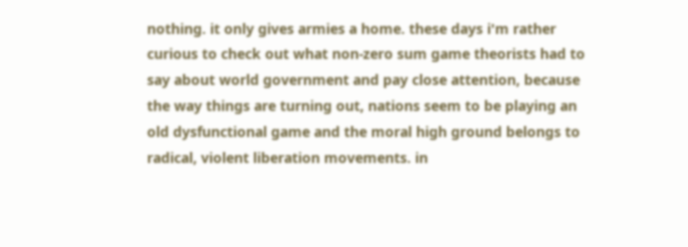nothing. it only gives armies a home. these days i'm rather curious to check out what non-zero sum game theorists had to say about world government and pay close attention, because the way things are turning out, nations seem to be playing an old dysfunctional game and the moral high ground belongs to radical, violent liberation movements. in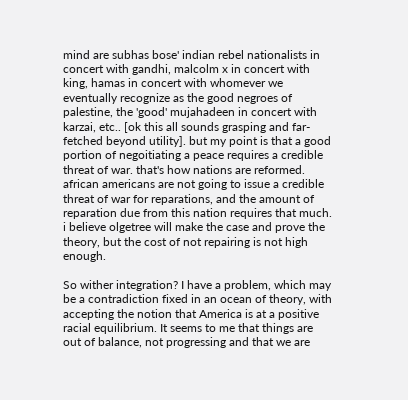mind are subhas bose' indian rebel nationalists in concert with gandhi, malcolm x in concert with king, hamas in concert with whomever we eventually recognize as the good negroes of palestine, the 'good' mujahadeen in concert with karzai, etc.. [ok this all sounds grasping and far-fetched beyond utility]. but my point is that a good portion of negoitiating a peace requires a credible threat of war. that's how nations are reformed. african americans are not going to issue a credible threat of war for reparations, and the amount of reparation due from this nation requires that much. i believe olgetree will make the case and prove the theory, but the cost of not repairing is not high enough.

So wither integration? I have a problem, which may be a contradiction fixed in an ocean of theory, with accepting the notion that America is at a positive racial equilibrium. It seems to me that things are out of balance, not progressing and that we are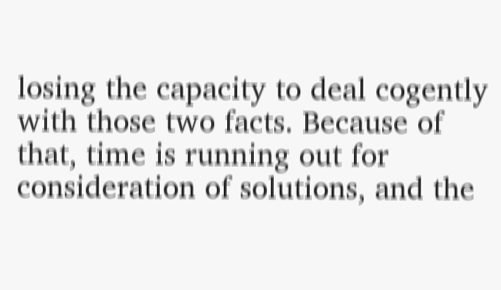losing the capacity to deal cogently with those two facts. Because of that, time is running out for consideration of solutions, and the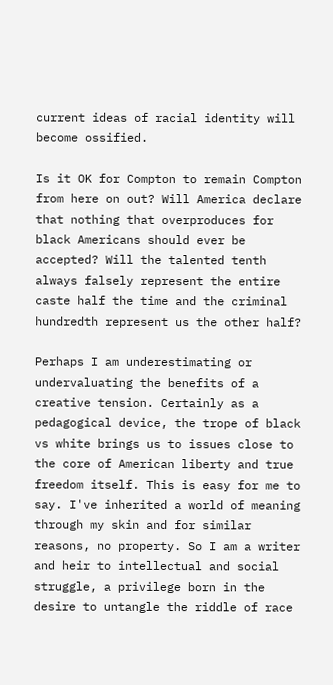current ideas of racial identity will become ossified.

Is it OK for Compton to remain Compton from here on out? Will America declare that nothing that overproduces for black Americans should ever be accepted? Will the talented tenth always falsely represent the entire caste half the time and the criminal hundredth represent us the other half?

Perhaps I am underestimating or undervaluating the benefits of a creative tension. Certainly as a pedagogical device, the trope of black vs white brings us to issues close to the core of American liberty and true freedom itself. This is easy for me to say. I've inherited a world of meaning through my skin and for similar reasons, no property. So I am a writer and heir to intellectual and social struggle, a privilege born in the desire to untangle the riddle of race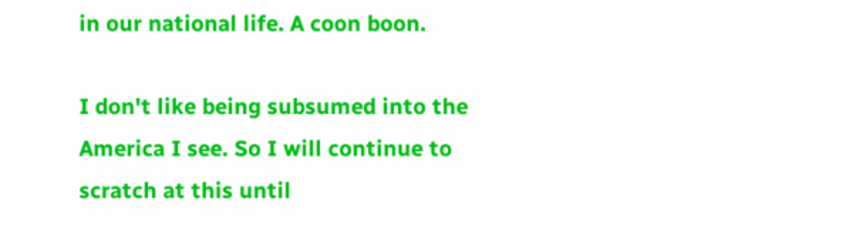in our national life. A coon boon.

I don't like being subsumed into the America I see. So I will continue to scratch at this until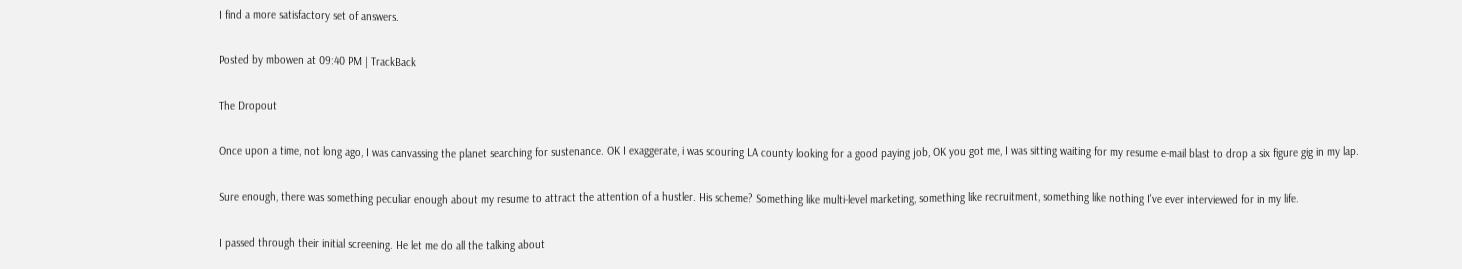I find a more satisfactory set of answers.

Posted by mbowen at 09:40 PM | TrackBack

The Dropout

Once upon a time, not long ago, I was canvassing the planet searching for sustenance. OK I exaggerate, i was scouring LA county looking for a good paying job, OK you got me, I was sitting waiting for my resume e-mail blast to drop a six figure gig in my lap.

Sure enough, there was something peculiar enough about my resume to attract the attention of a hustler. His scheme? Something like multi-level marketing, something like recruitment, something like nothing I've ever interviewed for in my life.

I passed through their initial screening. He let me do all the talking about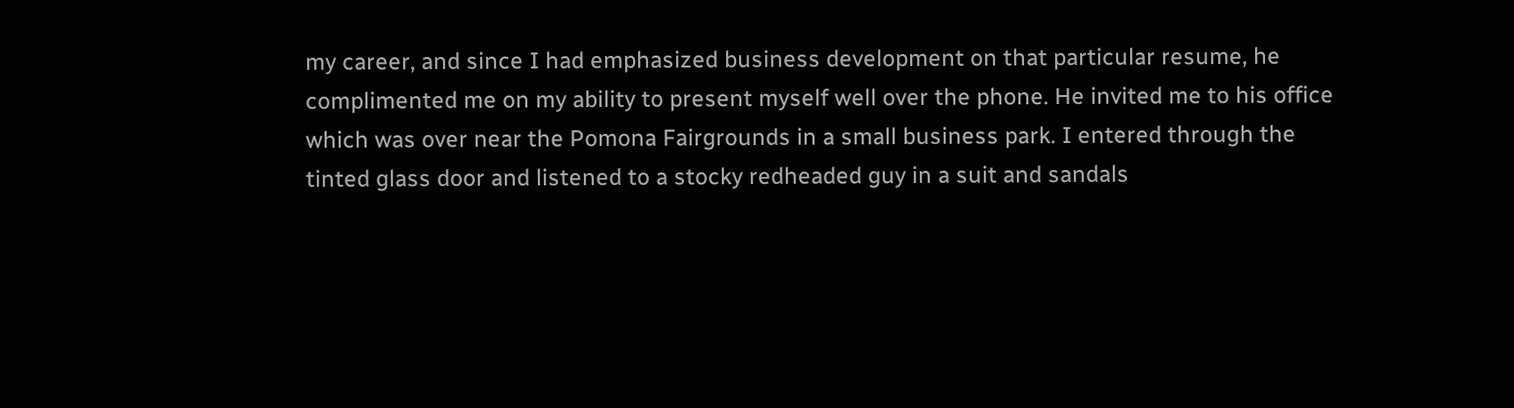my career, and since I had emphasized business development on that particular resume, he complimented me on my ability to present myself well over the phone. He invited me to his office which was over near the Pomona Fairgrounds in a small business park. I entered through the tinted glass door and listened to a stocky redheaded guy in a suit and sandals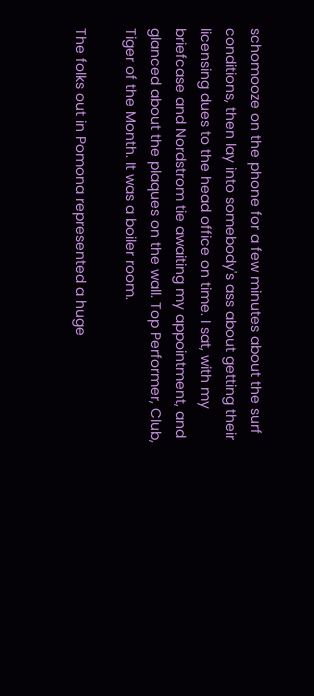schomooze on the phone for a few minutes about the surf conditions, then lay into somebody's ass about getting their licensing dues to the head office on time. I sat, with my briefcase and Nordstrom tie awaiting my appointment, and glanced about the plaques on the wall. Top Performer, Club, Tiger of the Month. It was a boiler room.

The folks out in Pomona represented a huge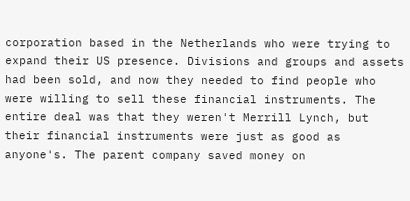corporation based in the Netherlands who were trying to expand their US presence. Divisions and groups and assets had been sold, and now they needed to find people who were willing to sell these financial instruments. The entire deal was that they weren't Merrill Lynch, but their financial instruments were just as good as anyone's. The parent company saved money on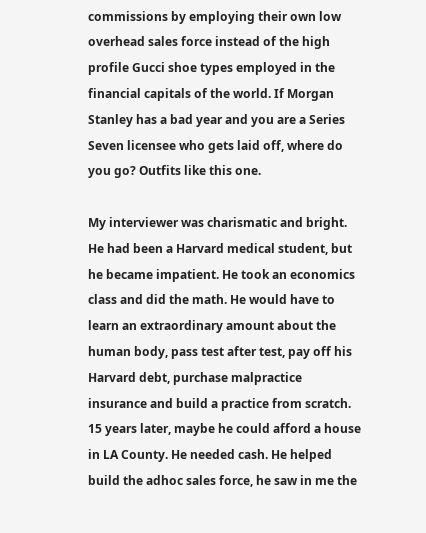commissions by employing their own low overhead sales force instead of the high profile Gucci shoe types employed in the financial capitals of the world. If Morgan Stanley has a bad year and you are a Series Seven licensee who gets laid off, where do you go? Outfits like this one.

My interviewer was charismatic and bright. He had been a Harvard medical student, but he became impatient. He took an economics class and did the math. He would have to learn an extraordinary amount about the human body, pass test after test, pay off his Harvard debt, purchase malpractice insurance and build a practice from scratch. 15 years later, maybe he could afford a house in LA County. He needed cash. He helped build the adhoc sales force, he saw in me the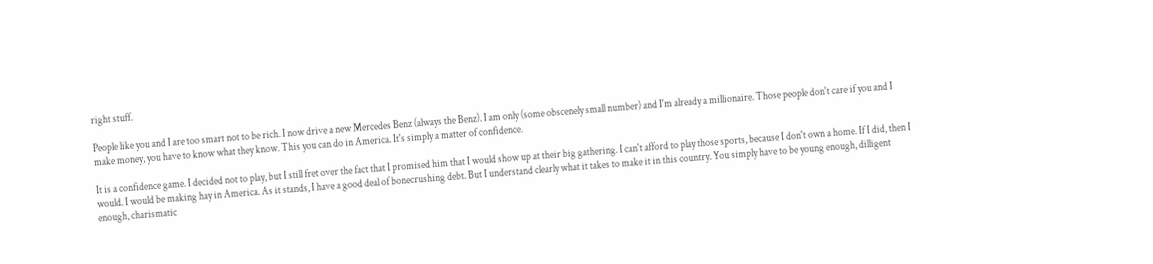right stuff.

People like you and I are too smart not to be rich. I now drive a new Mercedes Benz (always the Benz). I am only (some obscenely small number) and I'm already a millionaire. Those people don't care if you and I make money, you have to know what they know. This you can do in America. It's simply a matter of confidence.

It is a confidence game. I decided not to play, but I still fret over the fact that I promised him that I would show up at their big gathering. I can't afford to play those sports, because I don't own a home. If I did, then I would. I would be making hay in America. As it stands, I have a good deal of bonecrushing debt. But I understand clearly what it takes to make it in this country. You simply have to be young enough, dilligent enough, charismatic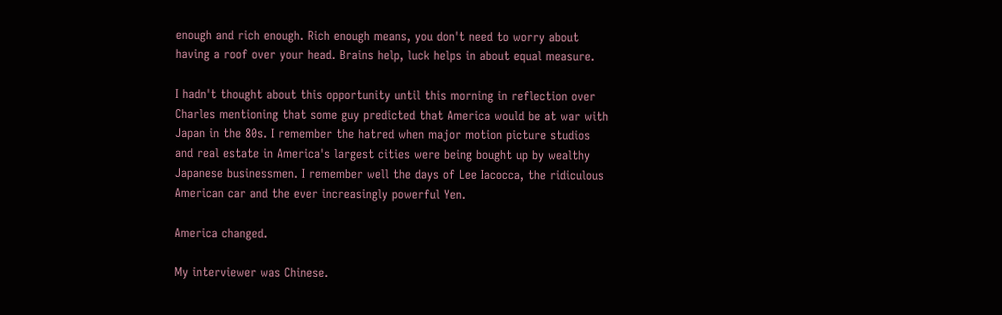enough and rich enough. Rich enough means, you don't need to worry about having a roof over your head. Brains help, luck helps in about equal measure.

I hadn't thought about this opportunity until this morning in reflection over Charles mentioning that some guy predicted that America would be at war with Japan in the 80s. I remember the hatred when major motion picture studios and real estate in America's largest cities were being bought up by wealthy Japanese businessmen. I remember well the days of Lee Iacocca, the ridiculous American car and the ever increasingly powerful Yen.

America changed.

My interviewer was Chinese.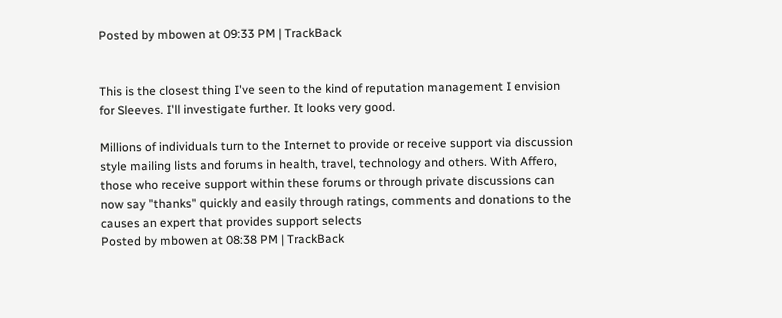Posted by mbowen at 09:33 PM | TrackBack


This is the closest thing I've seen to the kind of reputation management I envision for Sleeves. I'll investigate further. It looks very good.

Millions of individuals turn to the Internet to provide or receive support via discussion style mailing lists and forums in health, travel, technology and others. With Affero, those who receive support within these forums or through private discussions can now say "thanks" quickly and easily through ratings, comments and donations to the causes an expert that provides support selects
Posted by mbowen at 08:38 PM | TrackBack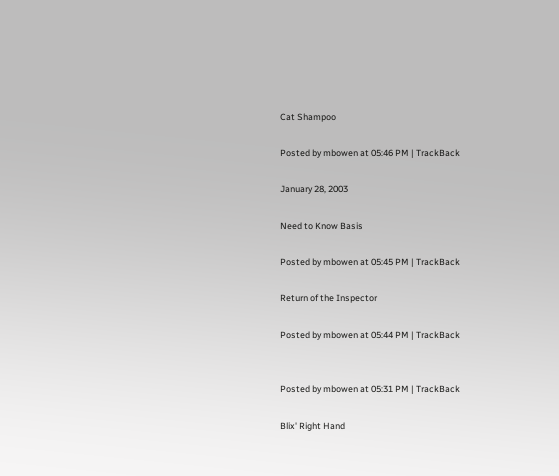Cat Shampoo

Posted by mbowen at 05:46 PM | TrackBack

January 28, 2003

Need to Know Basis

Posted by mbowen at 05:45 PM | TrackBack

Return of the Inspector

Posted by mbowen at 05:44 PM | TrackBack


Posted by mbowen at 05:31 PM | TrackBack

Blix' Right Hand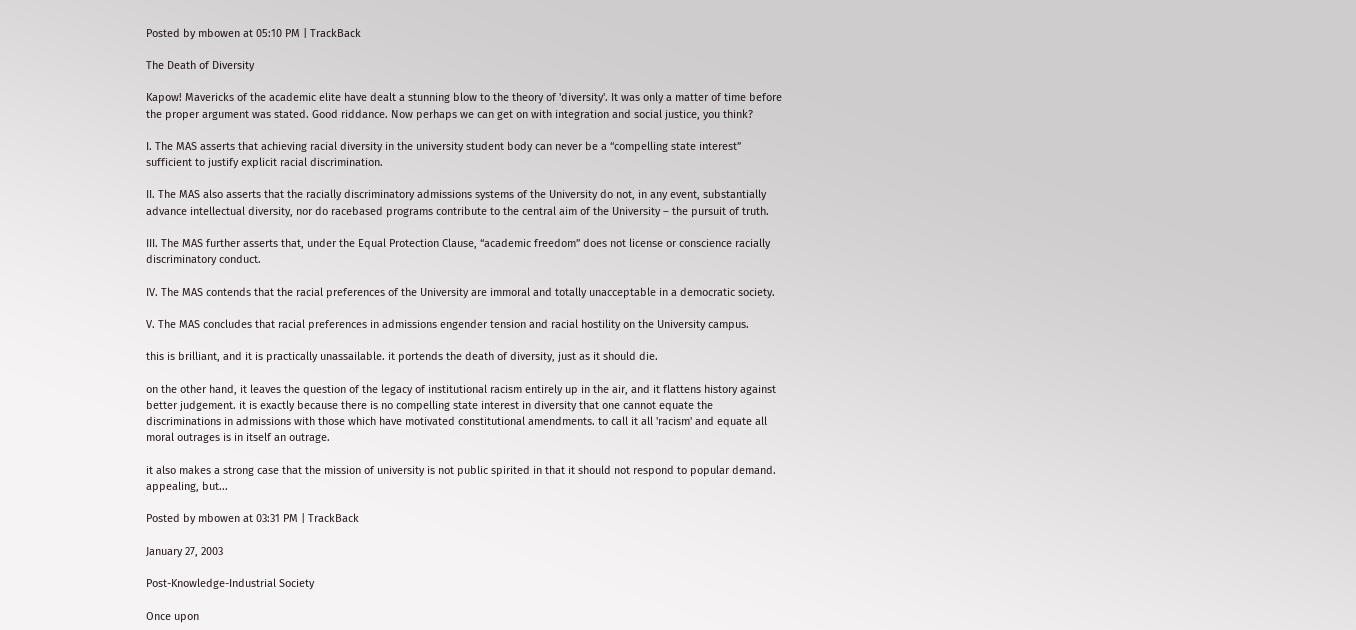Posted by mbowen at 05:10 PM | TrackBack

The Death of Diversity

Kapow! Mavericks of the academic elite have dealt a stunning blow to the theory of 'diversity'. It was only a matter of time before the proper argument was stated. Good riddance. Now perhaps we can get on with integration and social justice, you think?

I. The MAS asserts that achieving racial diversity in the university student body can never be a “compelling state interest” sufficient to justify explicit racial discrimination.

II. The MAS also asserts that the racially discriminatory admissions systems of the University do not, in any event, substantially advance intellectual diversity, nor do racebased programs contribute to the central aim of the University – the pursuit of truth.

III. The MAS further asserts that, under the Equal Protection Clause, “academic freedom” does not license or conscience racially discriminatory conduct.

IV. The MAS contends that the racial preferences of the University are immoral and totally unacceptable in a democratic society.

V. The MAS concludes that racial preferences in admissions engender tension and racial hostility on the University campus.

this is brilliant, and it is practically unassailable. it portends the death of diversity, just as it should die.

on the other hand, it leaves the question of the legacy of institutional racism entirely up in the air, and it flattens history against better judgement. it is exactly because there is no compelling state interest in diversity that one cannot equate the discriminations in admissions with those which have motivated constitutional amendments. to call it all 'racism' and equate all moral outrages is in itself an outrage.

it also makes a strong case that the mission of university is not public spirited in that it should not respond to popular demand. appealing, but...

Posted by mbowen at 03:31 PM | TrackBack

January 27, 2003

Post-Knowledge-Industrial Society

Once upon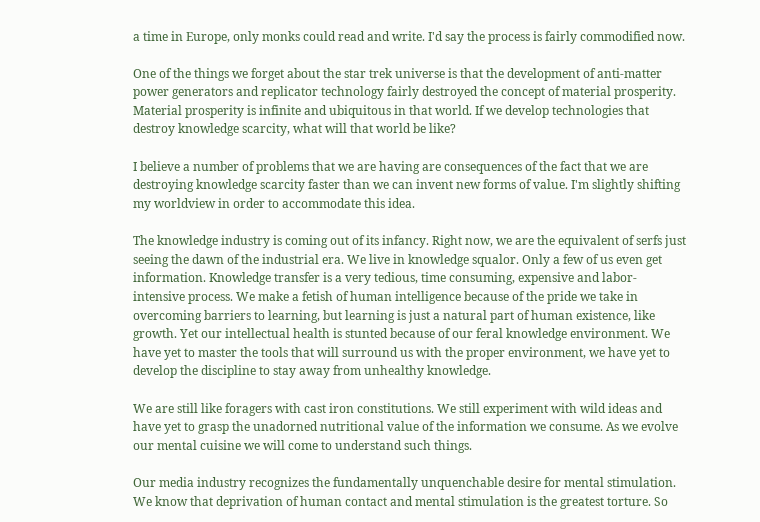a time in Europe, only monks could read and write. I'd say the process is fairly commodified now.

One of the things we forget about the star trek universe is that the development of anti-matter power generators and replicator technology fairly destroyed the concept of material prosperity. Material prosperity is infinite and ubiquitous in that world. If we develop technologies that destroy knowledge scarcity, what will that world be like?

I believe a number of problems that we are having are consequences of the fact that we are destroying knowledge scarcity faster than we can invent new forms of value. I'm slightly shifting my worldview in order to accommodate this idea.

The knowledge industry is coming out of its infancy. Right now, we are the equivalent of serfs just seeing the dawn of the industrial era. We live in knowledge squalor. Only a few of us even get information. Knowledge transfer is a very tedious, time consuming, expensive and labor-intensive process. We make a fetish of human intelligence because of the pride we take in overcoming barriers to learning, but learning is just a natural part of human existence, like growth. Yet our intellectual health is stunted because of our feral knowledge environment. We have yet to master the tools that will surround us with the proper environment, we have yet to develop the discipline to stay away from unhealthy knowledge.

We are still like foragers with cast iron constitutions. We still experiment with wild ideas and have yet to grasp the unadorned nutritional value of the information we consume. As we evolve our mental cuisine we will come to understand such things.

Our media industry recognizes the fundamentally unquenchable desire for mental stimulation. We know that deprivation of human contact and mental stimulation is the greatest torture. So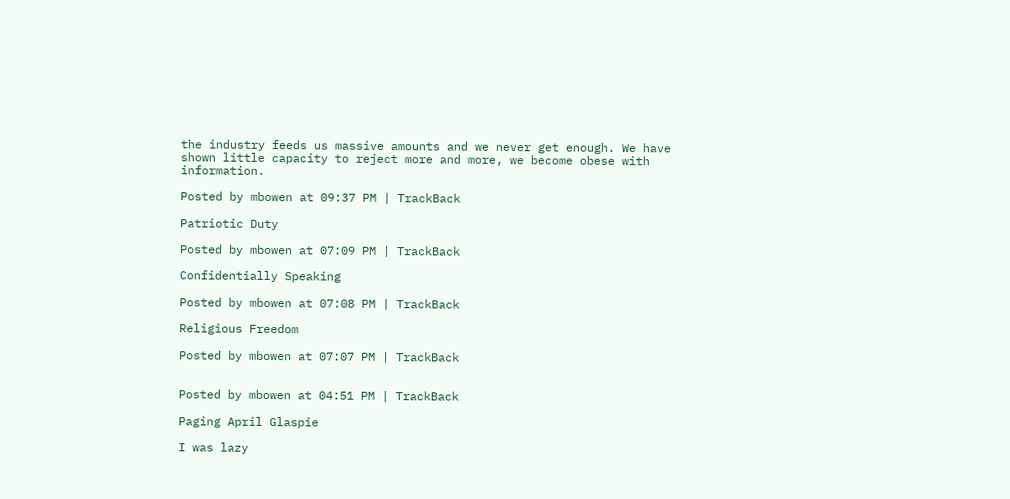the industry feeds us massive amounts and we never get enough. We have shown little capacity to reject more and more, we become obese with information.

Posted by mbowen at 09:37 PM | TrackBack

Patriotic Duty

Posted by mbowen at 07:09 PM | TrackBack

Confidentially Speaking

Posted by mbowen at 07:08 PM | TrackBack

Religious Freedom

Posted by mbowen at 07:07 PM | TrackBack


Posted by mbowen at 04:51 PM | TrackBack

Paging April Glaspie

I was lazy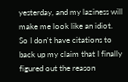yesterday, and my laziness will make me look like an idiot. So I don't have citations to back up my claim that I finally figured out the reason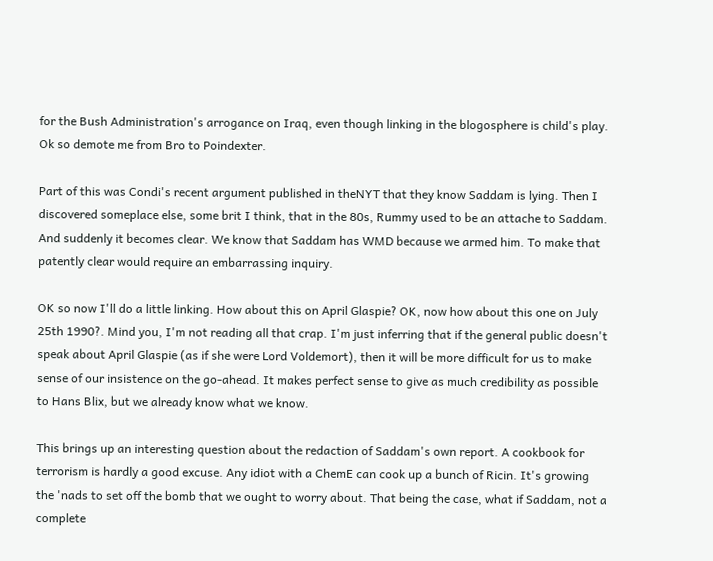for the Bush Administration's arrogance on Iraq, even though linking in the blogosphere is child's play. Ok so demote me from Bro to Poindexter.

Part of this was Condi's recent argument published in theNYT that they know Saddam is lying. Then I discovered someplace else, some brit I think, that in the 80s, Rummy used to be an attache to Saddam. And suddenly it becomes clear. We know that Saddam has WMD because we armed him. To make that patently clear would require an embarrassing inquiry.

OK so now I'll do a little linking. How about this on April Glaspie? OK, now how about this one on July 25th 1990?. Mind you, I'm not reading all that crap. I'm just inferring that if the general public doesn't speak about April Glaspie (as if she were Lord Voldemort), then it will be more difficult for us to make sense of our insistence on the go-ahead. It makes perfect sense to give as much credibility as possible to Hans Blix, but we already know what we know.

This brings up an interesting question about the redaction of Saddam's own report. A cookbook for terrorism is hardly a good excuse. Any idiot with a ChemE can cook up a bunch of Ricin. It's growing the 'nads to set off the bomb that we ought to worry about. That being the case, what if Saddam, not a complete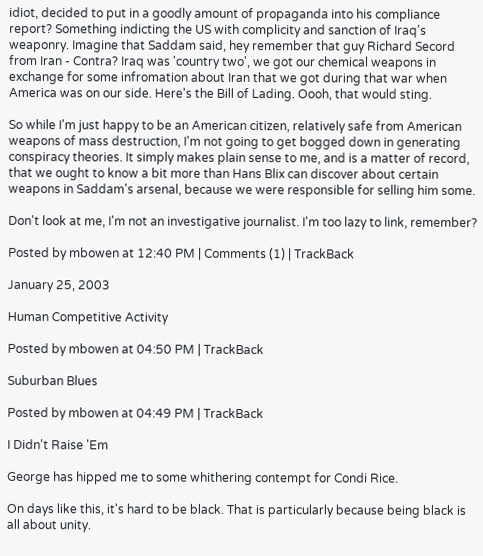idiot, decided to put in a goodly amount of propaganda into his compliance report? Something indicting the US with complicity and sanction of Iraq's weaponry. Imagine that Saddam said, hey remember that guy Richard Secord from Iran - Contra? Iraq was 'country two', we got our chemical weapons in exchange for some infromation about Iran that we got during that war when America was on our side. Here's the Bill of Lading. Oooh, that would sting.

So while I'm just happy to be an American citizen, relatively safe from American weapons of mass destruction, I'm not going to get bogged down in generating conspiracy theories. It simply makes plain sense to me, and is a matter of record, that we ought to know a bit more than Hans Blix can discover about certain weapons in Saddam's arsenal, because we were responsible for selling him some.

Don't look at me, I'm not an investigative journalist. I'm too lazy to link, remember?

Posted by mbowen at 12:40 PM | Comments (1) | TrackBack

January 25, 2003

Human Competitive Activity

Posted by mbowen at 04:50 PM | TrackBack

Suburban Blues

Posted by mbowen at 04:49 PM | TrackBack

I Didn't Raise 'Em

George has hipped me to some whithering contempt for Condi Rice.

On days like this, it's hard to be black. That is particularly because being black is all about unity.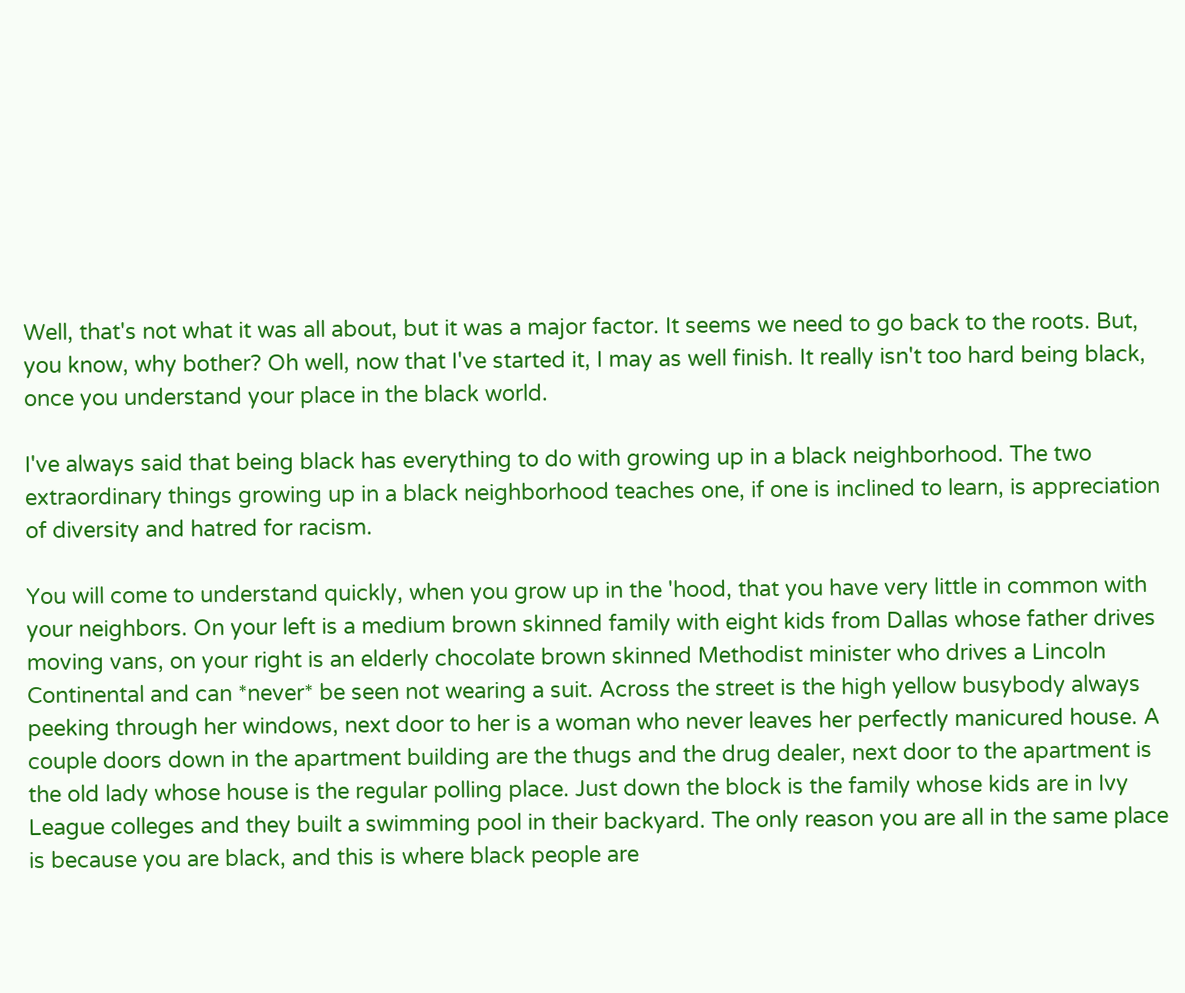Well, that's not what it was all about, but it was a major factor. It seems we need to go back to the roots. But, you know, why bother? Oh well, now that I've started it, I may as well finish. It really isn't too hard being black, once you understand your place in the black world.

I've always said that being black has everything to do with growing up in a black neighborhood. The two extraordinary things growing up in a black neighborhood teaches one, if one is inclined to learn, is appreciation of diversity and hatred for racism.

You will come to understand quickly, when you grow up in the 'hood, that you have very little in common with your neighbors. On your left is a medium brown skinned family with eight kids from Dallas whose father drives moving vans, on your right is an elderly chocolate brown skinned Methodist minister who drives a Lincoln Continental and can *never* be seen not wearing a suit. Across the street is the high yellow busybody always peeking through her windows, next door to her is a woman who never leaves her perfectly manicured house. A couple doors down in the apartment building are the thugs and the drug dealer, next door to the apartment is the old lady whose house is the regular polling place. Just down the block is the family whose kids are in Ivy League colleges and they built a swimming pool in their backyard. The only reason you are all in the same place is because you are black, and this is where black people are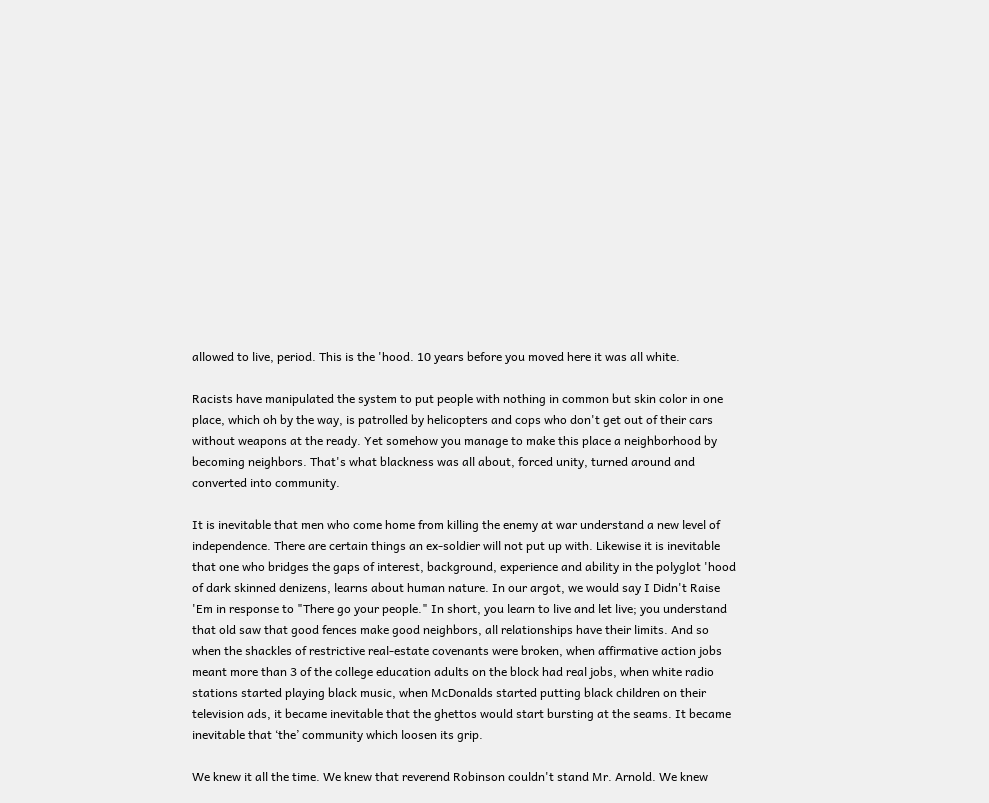allowed to live, period. This is the 'hood. 10 years before you moved here it was all white.

Racists have manipulated the system to put people with nothing in common but skin color in one place, which oh by the way, is patrolled by helicopters and cops who don't get out of their cars without weapons at the ready. Yet somehow you manage to make this place a neighborhood by becoming neighbors. That's what blackness was all about, forced unity, turned around and converted into community.

It is inevitable that men who come home from killing the enemy at war understand a new level of independence. There are certain things an ex-soldier will not put up with. Likewise it is inevitable that one who bridges the gaps of interest, background, experience and ability in the polyglot 'hood of dark skinned denizens, learns about human nature. In our argot, we would say I Didn't Raise 'Em in response to "There go your people." In short, you learn to live and let live; you understand that old saw that good fences make good neighbors, all relationships have their limits. And so when the shackles of restrictive real-estate covenants were broken, when affirmative action jobs meant more than 3 of the college education adults on the block had real jobs, when white radio stations started playing black music, when McDonalds started putting black children on their television ads, it became inevitable that the ghettos would start bursting at the seams. It became inevitable that ‘the’ community which loosen its grip.

We knew it all the time. We knew that reverend Robinson couldn't stand Mr. Arnold. We knew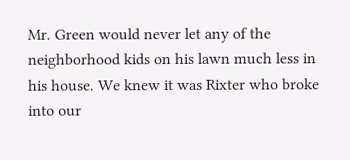Mr. Green would never let any of the neighborhood kids on his lawn much less in his house. We knew it was Rixter who broke into our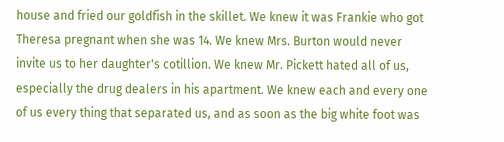house and fried our goldfish in the skillet. We knew it was Frankie who got Theresa pregnant when she was 14. We knew Mrs. Burton would never invite us to her daughter's cotillion. We knew Mr. Pickett hated all of us, especially the drug dealers in his apartment. We knew each and every one of us every thing that separated us, and as soon as the big white foot was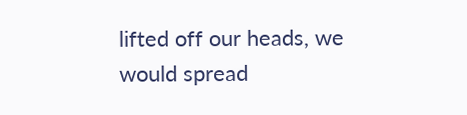lifted off our heads, we would spread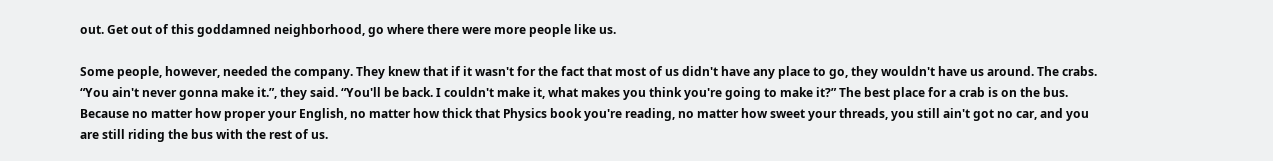out. Get out of this goddamned neighborhood, go where there were more people like us.

Some people, however, needed the company. They knew that if it wasn't for the fact that most of us didn't have any place to go, they wouldn't have us around. The crabs. “You ain't never gonna make it.”, they said. “You'll be back. I couldn't make it, what makes you think you're going to make it?” The best place for a crab is on the bus. Because no matter how proper your English, no matter how thick that Physics book you're reading, no matter how sweet your threads, you still ain't got no car, and you are still riding the bus with the rest of us.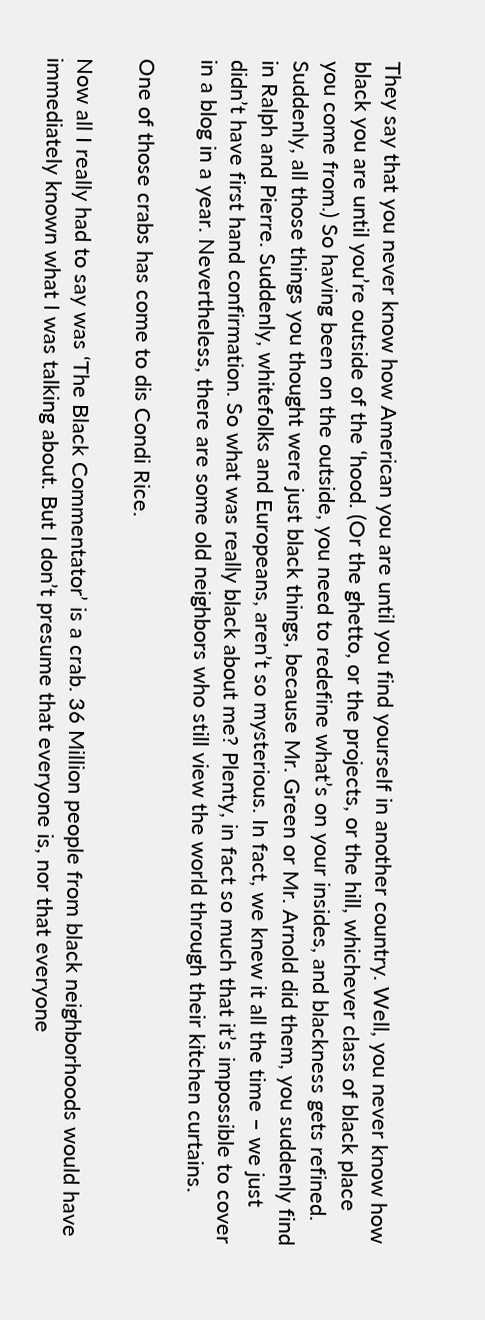They say that you never know how American you are until you find yourself in another country. Well, you never know how black you are until you’re outside of the ‘hood. (Or the ghetto, or the projects, or the hill, whichever class of black place you come from.) So having been on the outside, you need to redefine what’s on your insides, and blackness gets refined. Suddenly, all those things you thought were just black things, because Mr. Green or Mr. Arnold did them, you suddenly find in Ralph and Pierre. Suddenly, whitefolks and Europeans, aren’t so mysterious. In fact, we knew it all the time – we just didn’t have first hand confirmation. So what was really black about me? Plenty, in fact so much that it’s impossible to cover in a blog in a year. Nevertheless, there are some old neighbors who still view the world through their kitchen curtains.

One of those crabs has come to dis Condi Rice.

Now all I really had to say was ‘The Black Commentator’ is a crab. 36 Million people from black neighborhoods would have immediately known what I was talking about. But I don’t presume that everyone is, nor that everyone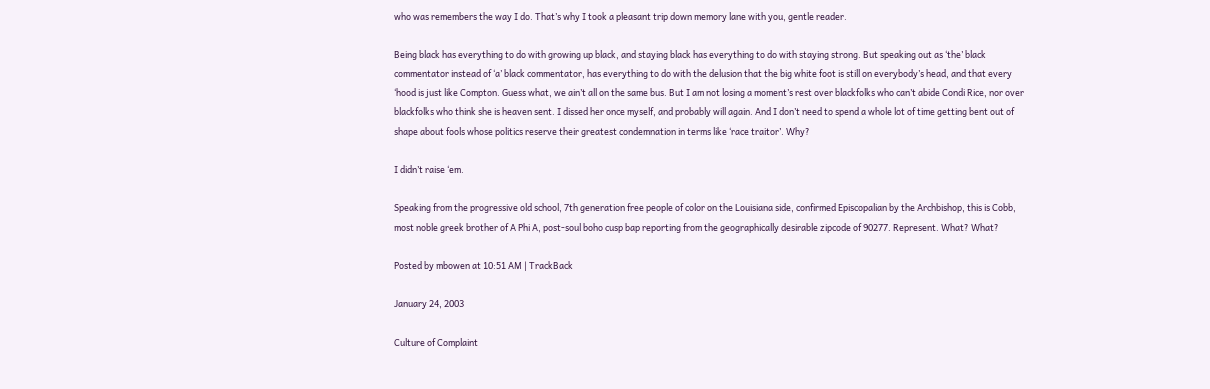who was remembers the way I do. That’s why I took a pleasant trip down memory lane with you, gentle reader.

Being black has everything to do with growing up black, and staying black has everything to do with staying strong. But speaking out as ‘the’ black commentator instead of ‘a’ black commentator, has everything to do with the delusion that the big white foot is still on everybody’s head, and that every ‘hood is just like Compton. Guess what, we ain’t all on the same bus. But I am not losing a moment’s rest over blackfolks who can’t abide Condi Rice, nor over blackfolks who think she is heaven sent. I dissed her once myself, and probably will again. And I don’t need to spend a whole lot of time getting bent out of shape about fools whose politics reserve their greatest condemnation in terms like ‘race traitor’. Why?

I didn’t raise ‘em.

Speaking from the progressive old school, 7th generation free people of color on the Louisiana side, confirmed Episcopalian by the Archbishop, this is Cobb, most noble greek brother of A Phi A, post-soul boho cusp bap reporting from the geographically desirable zipcode of 90277. Represent. What? What?

Posted by mbowen at 10:51 AM | TrackBack

January 24, 2003

Culture of Complaint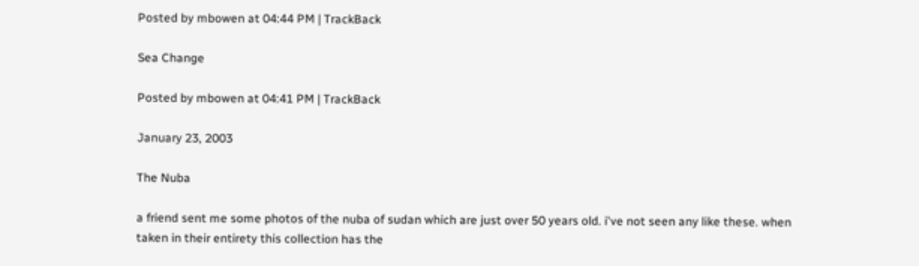Posted by mbowen at 04:44 PM | TrackBack

Sea Change

Posted by mbowen at 04:41 PM | TrackBack

January 23, 2003

The Nuba

a friend sent me some photos of the nuba of sudan which are just over 50 years old. i've not seen any like these. when taken in their entirety this collection has the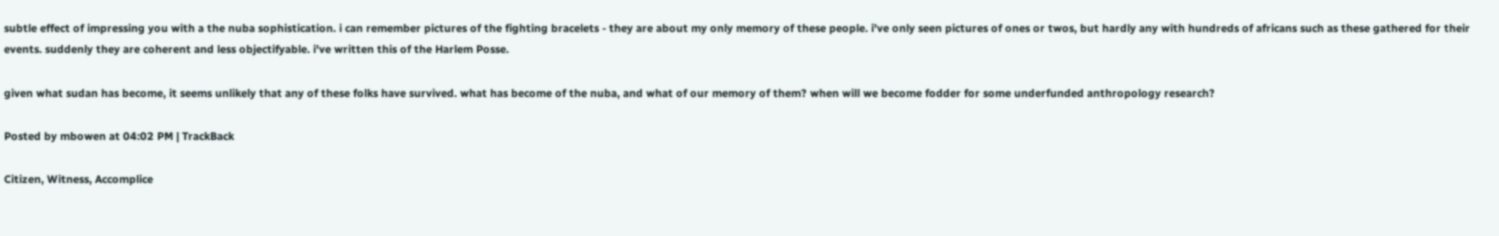subtle effect of impressing you with a the nuba sophistication. i can remember pictures of the fighting bracelets - they are about my only memory of these people. i've only seen pictures of ones or twos, but hardly any with hundreds of africans such as these gathered for their events. suddenly they are coherent and less objectifyable. i've written this of the Harlem Posse.

given what sudan has become, it seems unlikely that any of these folks have survived. what has become of the nuba, and what of our memory of them? when will we become fodder for some underfunded anthropology research?

Posted by mbowen at 04:02 PM | TrackBack

Citizen, Witness, Accomplice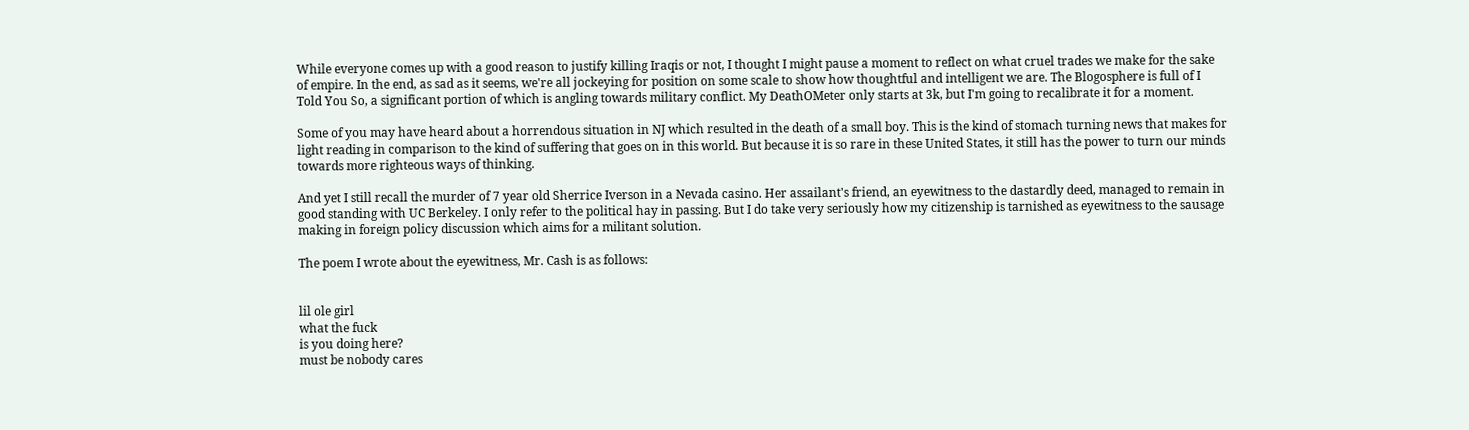While everyone comes up with a good reason to justify killing Iraqis or not, I thought I might pause a moment to reflect on what cruel trades we make for the sake of empire. In the end, as sad as it seems, we're all jockeying for position on some scale to show how thoughtful and intelligent we are. The Blogosphere is full of I Told You So, a significant portion of which is angling towards military conflict. My DeathOMeter only starts at 3k, but I'm going to recalibrate it for a moment.

Some of you may have heard about a horrendous situation in NJ which resulted in the death of a small boy. This is the kind of stomach turning news that makes for light reading in comparison to the kind of suffering that goes on in this world. But because it is so rare in these United States, it still has the power to turn our minds towards more righteous ways of thinking.

And yet I still recall the murder of 7 year old Sherrice Iverson in a Nevada casino. Her assailant's friend, an eyewitness to the dastardly deed, managed to remain in good standing with UC Berkeley. I only refer to the political hay in passing. But I do take very seriously how my citizenship is tarnished as eyewitness to the sausage making in foreign policy discussion which aims for a militant solution.

The poem I wrote about the eyewitness, Mr. Cash is as follows:


lil ole girl
what the fuck
is you doing here?
must be nobody cares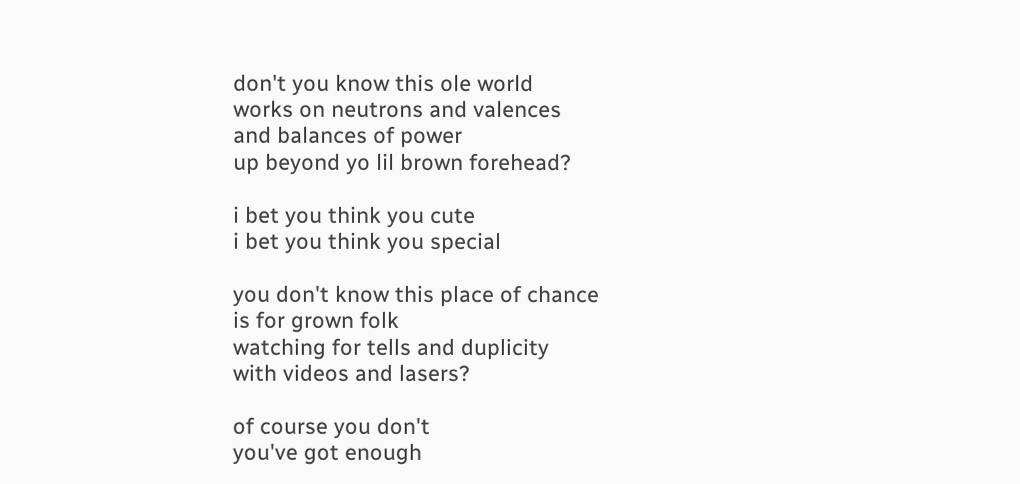don't you know this ole world
works on neutrons and valences
and balances of power
up beyond yo lil brown forehead?

i bet you think you cute
i bet you think you special

you don't know this place of chance
is for grown folk
watching for tells and duplicity
with videos and lasers?

of course you don't
you've got enough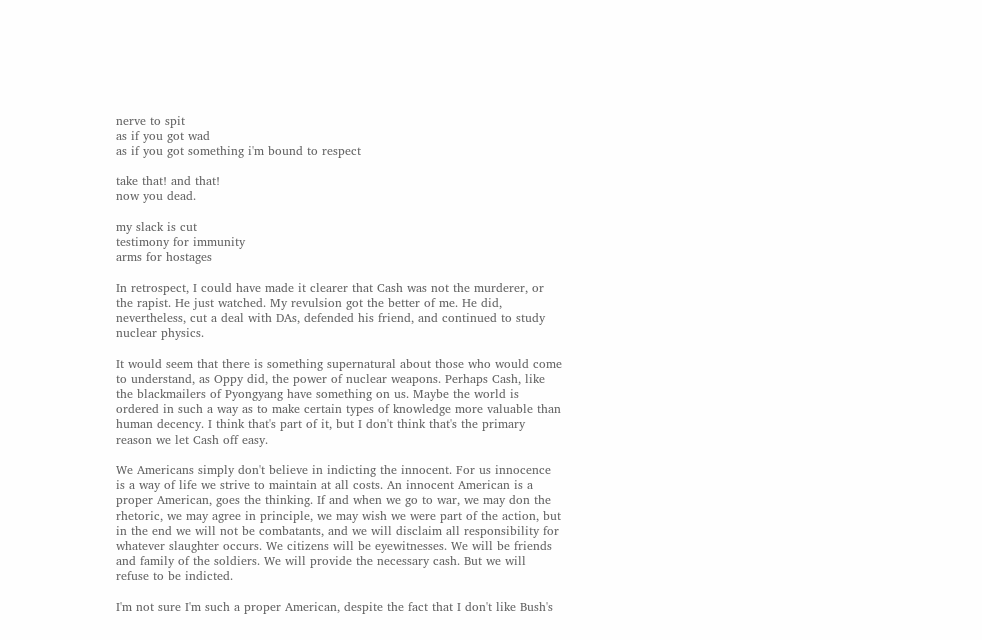nerve to spit
as if you got wad
as if you got something i'm bound to respect

take that! and that!
now you dead.

my slack is cut
testimony for immunity
arms for hostages

In retrospect, I could have made it clearer that Cash was not the murderer, or the rapist. He just watched. My revulsion got the better of me. He did, nevertheless, cut a deal with DAs, defended his friend, and continued to study nuclear physics.

It would seem that there is something supernatural about those who would come to understand, as Oppy did, the power of nuclear weapons. Perhaps Cash, like the blackmailers of Pyongyang have something on us. Maybe the world is ordered in such a way as to make certain types of knowledge more valuable than human decency. I think that's part of it, but I don't think that's the primary reason we let Cash off easy.

We Americans simply don't believe in indicting the innocent. For us innocence is a way of life we strive to maintain at all costs. An innocent American is a proper American, goes the thinking. If and when we go to war, we may don the rhetoric, we may agree in principle, we may wish we were part of the action, but in the end we will not be combatants, and we will disclaim all responsibility for whatever slaughter occurs. We citizens will be eyewitnesses. We will be friends and family of the soldiers. We will provide the necessary cash. But we will refuse to be indicted.

I'm not sure I'm such a proper American, despite the fact that I don't like Bush's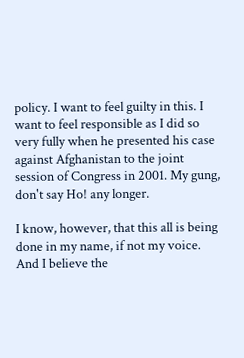policy. I want to feel guilty in this. I want to feel responsible as I did so very fully when he presented his case against Afghanistan to the joint session of Congress in 2001. My gung, don't say Ho! any longer.

I know, however, that this all is being done in my name, if not my voice. And I believe the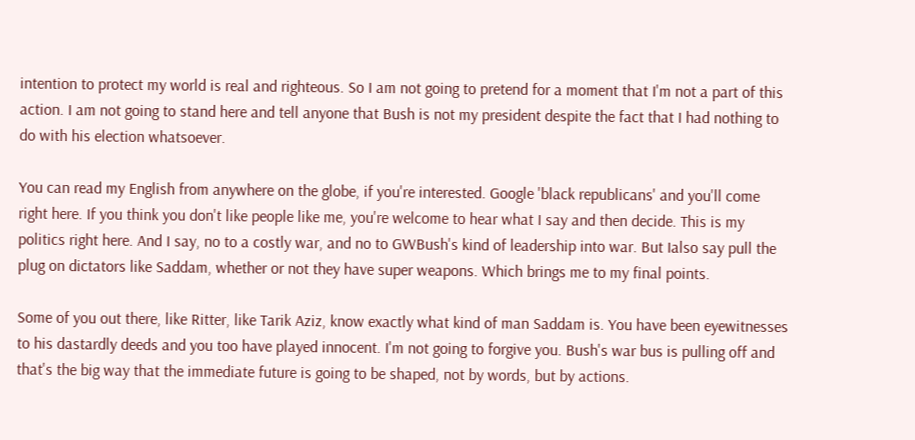intention to protect my world is real and righteous. So I am not going to pretend for a moment that I'm not a part of this action. I am not going to stand here and tell anyone that Bush is not my president despite the fact that I had nothing to do with his election whatsoever.

You can read my English from anywhere on the globe, if you're interested. Google 'black republicans' and you'll come right here. If you think you don't like people like me, you're welcome to hear what I say and then decide. This is my politics right here. And I say, no to a costly war, and no to GWBush's kind of leadership into war. But Ialso say pull the plug on dictators like Saddam, whether or not they have super weapons. Which brings me to my final points.

Some of you out there, like Ritter, like Tarik Aziz, know exactly what kind of man Saddam is. You have been eyewitnesses to his dastardly deeds and you too have played innocent. I'm not going to forgive you. Bush's war bus is pulling off and that's the big way that the immediate future is going to be shaped, not by words, but by actions.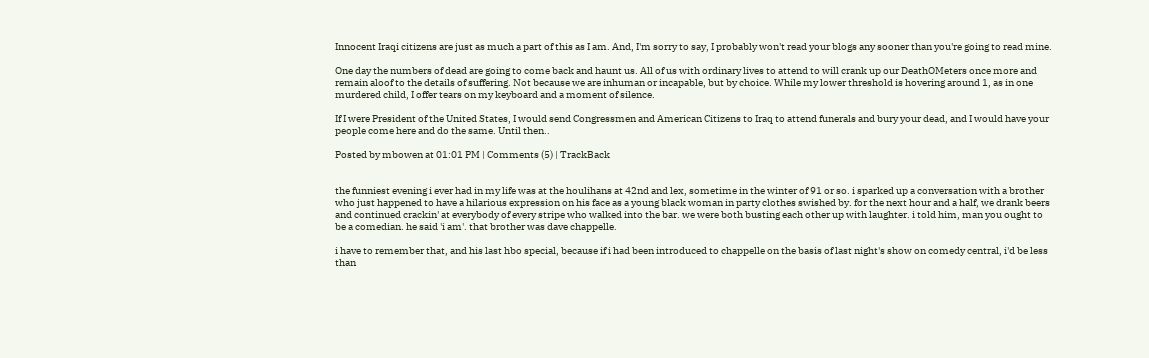Innocent Iraqi citizens are just as much a part of this as I am. And, I'm sorry to say, I probably won't read your blogs any sooner than you're going to read mine.

One day the numbers of dead are going to come back and haunt us. All of us with ordinary lives to attend to will crank up our DeathOMeters once more and remain aloof to the details of suffering. Not because we are inhuman or incapable, but by choice. While my lower threshold is hovering around 1, as in one murdered child, I offer tears on my keyboard and a moment of silence.

If I were President of the United States, I would send Congressmen and American Citizens to Iraq to attend funerals and bury your dead, and I would have your people come here and do the same. Until then..

Posted by mbowen at 01:01 PM | Comments (5) | TrackBack


the funniest evening i ever had in my life was at the houlihans at 42nd and lex, sometime in the winter of 91 or so. i sparked up a conversation with a brother who just happened to have a hilarious expression on his face as a young black woman in party clothes swished by. for the next hour and a half, we drank beers and continued crackin' at everybody of every stripe who walked into the bar. we were both busting each other up with laughter. i told him, man you ought to be a comedian. he said 'i am'. that brother was dave chappelle.

i have to remember that, and his last hbo special, because if i had been introduced to chappelle on the basis of last night's show on comedy central, i'd be less than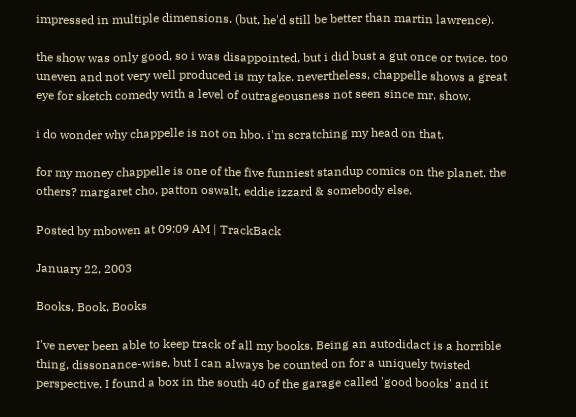impressed in multiple dimensions. (but, he'd still be better than martin lawrence).

the show was only good, so i was disappointed, but i did bust a gut once or twice. too uneven and not very well produced is my take. nevertheless, chappelle shows a great eye for sketch comedy with a level of outrageousness not seen since mr. show.

i do wonder why chappelle is not on hbo. i'm scratching my head on that.

for my money chappelle is one of the five funniest standup comics on the planet. the others? margaret cho, patton oswalt, eddie izzard & somebody else.

Posted by mbowen at 09:09 AM | TrackBack

January 22, 2003

Books, Book, Books

I've never been able to keep track of all my books. Being an autodidact is a horrible thing, dissonance-wise, but I can always be counted on for a uniquely twisted perspective. I found a box in the south 40 of the garage called 'good books' and it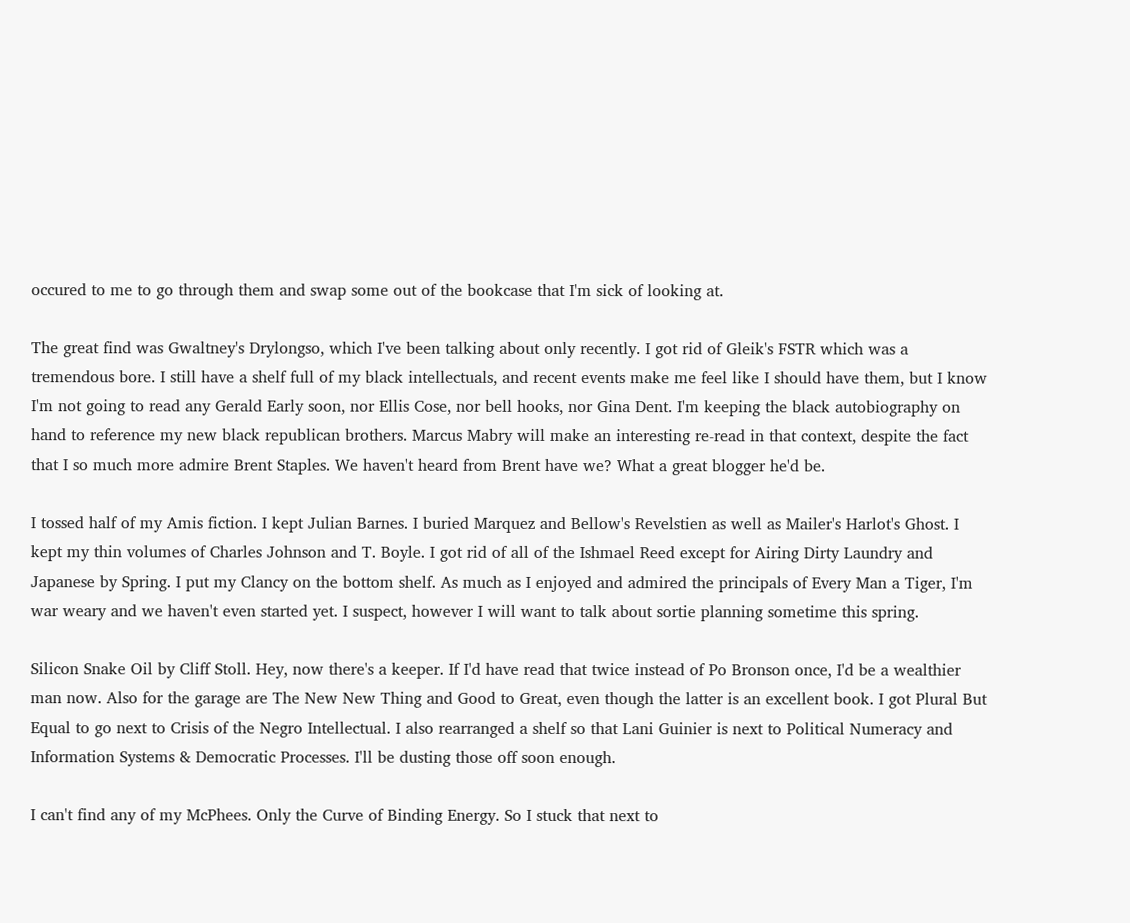occured to me to go through them and swap some out of the bookcase that I'm sick of looking at.

The great find was Gwaltney's Drylongso, which I've been talking about only recently. I got rid of Gleik's FSTR which was a tremendous bore. I still have a shelf full of my black intellectuals, and recent events make me feel like I should have them, but I know I'm not going to read any Gerald Early soon, nor Ellis Cose, nor bell hooks, nor Gina Dent. I'm keeping the black autobiography on hand to reference my new black republican brothers. Marcus Mabry will make an interesting re-read in that context, despite the fact that I so much more admire Brent Staples. We haven't heard from Brent have we? What a great blogger he'd be.

I tossed half of my Amis fiction. I kept Julian Barnes. I buried Marquez and Bellow's Revelstien as well as Mailer's Harlot's Ghost. I kept my thin volumes of Charles Johnson and T. Boyle. I got rid of all of the Ishmael Reed except for Airing Dirty Laundry and Japanese by Spring. I put my Clancy on the bottom shelf. As much as I enjoyed and admired the principals of Every Man a Tiger, I'm war weary and we haven't even started yet. I suspect, however I will want to talk about sortie planning sometime this spring.

Silicon Snake Oil by Cliff Stoll. Hey, now there's a keeper. If I'd have read that twice instead of Po Bronson once, I'd be a wealthier man now. Also for the garage are The New New Thing and Good to Great, even though the latter is an excellent book. I got Plural But Equal to go next to Crisis of the Negro Intellectual. I also rearranged a shelf so that Lani Guinier is next to Political Numeracy and Information Systems & Democratic Processes. I'll be dusting those off soon enough.

I can't find any of my McPhees. Only the Curve of Binding Energy. So I stuck that next to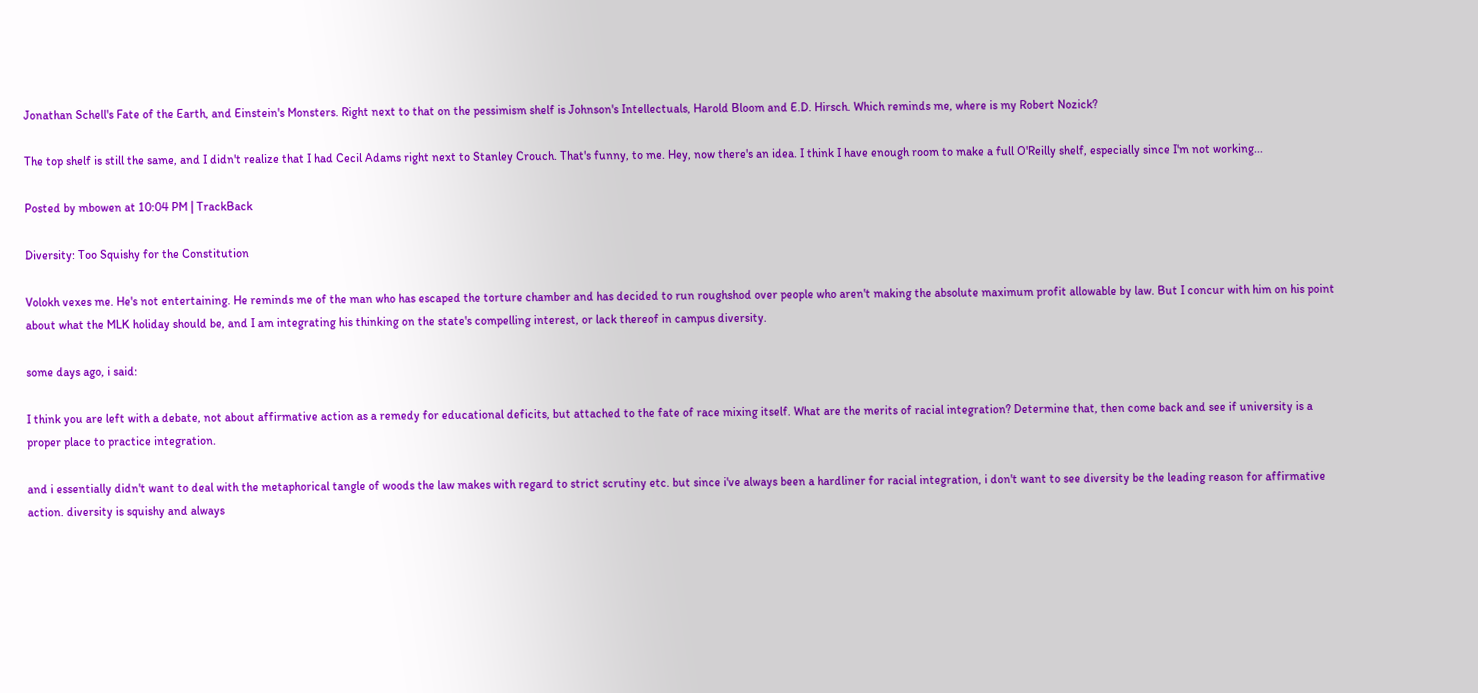Jonathan Schell's Fate of the Earth, and Einstein's Monsters. Right next to that on the pessimism shelf is Johnson's Intellectuals, Harold Bloom and E.D. Hirsch. Which reminds me, where is my Robert Nozick?

The top shelf is still the same, and I didn't realize that I had Cecil Adams right next to Stanley Crouch. That's funny, to me. Hey, now there's an idea. I think I have enough room to make a full O'Reilly shelf, especially since I'm not working...

Posted by mbowen at 10:04 PM | TrackBack

Diversity: Too Squishy for the Constitution

Volokh vexes me. He's not entertaining. He reminds me of the man who has escaped the torture chamber and has decided to run roughshod over people who aren't making the absolute maximum profit allowable by law. But I concur with him on his point about what the MLK holiday should be, and I am integrating his thinking on the state's compelling interest, or lack thereof in campus diversity.

some days ago, i said:

I think you are left with a debate, not about affirmative action as a remedy for educational deficits, but attached to the fate of race mixing itself. What are the merits of racial integration? Determine that, then come back and see if university is a proper place to practice integration.

and i essentially didn't want to deal with the metaphorical tangle of woods the law makes with regard to strict scrutiny etc. but since i've always been a hardliner for racial integration, i don't want to see diversity be the leading reason for affirmative action. diversity is squishy and always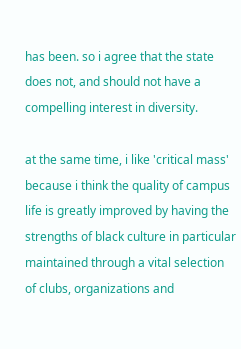has been. so i agree that the state does not, and should not have a compelling interest in diversity.

at the same time, i like 'critical mass' because i think the quality of campus life is greatly improved by having the strengths of black culture in particular maintained through a vital selection of clubs, organizations and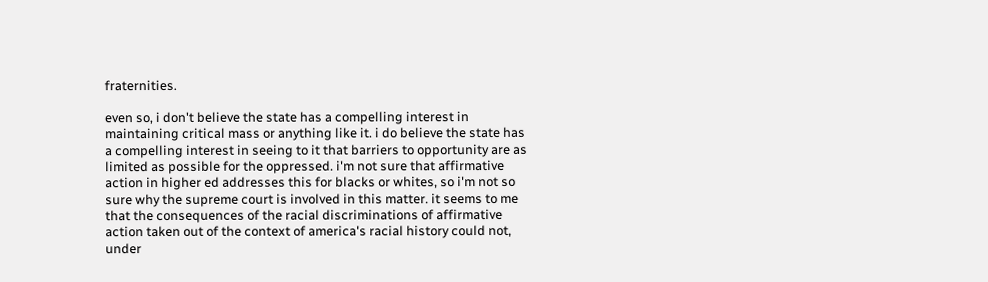fraternities.

even so, i don't believe the state has a compelling interest in maintaining critical mass or anything like it. i do believe the state has a compelling interest in seeing to it that barriers to opportunity are as limited as possible for the oppressed. i'm not sure that affirmative action in higher ed addresses this for blacks or whites, so i'm not so sure why the supreme court is involved in this matter. it seems to me that the consequences of the racial discriminations of affirmative action taken out of the context of america's racial history could not, under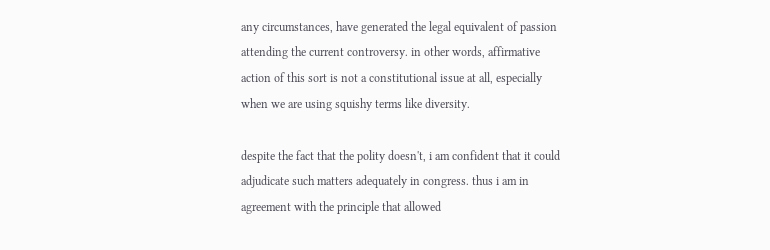any circumstances, have generated the legal equivalent of passion attending the current controversy. in other words, affirmative action of this sort is not a constitutional issue at all, especially when we are using squishy terms like diversity.

despite the fact that the polity doesn't, i am confident that it could adjudicate such matters adequately in congress. thus i am in agreement with the principle that allowed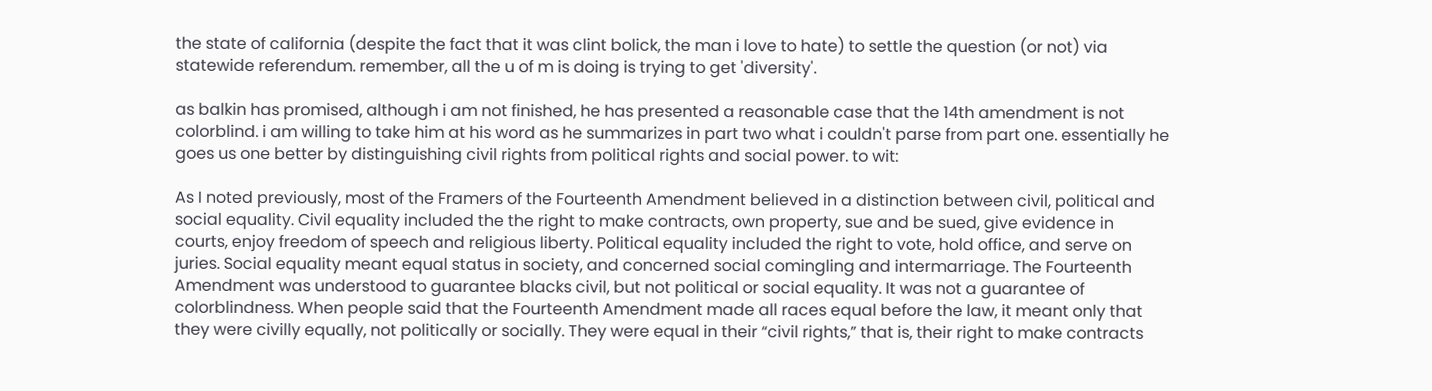the state of california (despite the fact that it was clint bolick, the man i love to hate) to settle the question (or not) via statewide referendum. remember, all the u of m is doing is trying to get 'diversity'.

as balkin has promised, although i am not finished, he has presented a reasonable case that the 14th amendment is not colorblind. i am willing to take him at his word as he summarizes in part two what i couldn't parse from part one. essentially he goes us one better by distinguishing civil rights from political rights and social power. to wit:

As I noted previously, most of the Framers of the Fourteenth Amendment believed in a distinction between civil, political and social equality. Civil equality included the the right to make contracts, own property, sue and be sued, give evidence in courts, enjoy freedom of speech and religious liberty. Political equality included the right to vote, hold office, and serve on juries. Social equality meant equal status in society, and concerned social comingling and intermarriage. The Fourteenth Amendment was understood to guarantee blacks civil, but not political or social equality. It was not a guarantee of colorblindness. When people said that the Fourteenth Amendment made all races equal before the law, it meant only that they were civilly equally, not politically or socially. They were equal in their “civil rights,” that is, their right to make contracts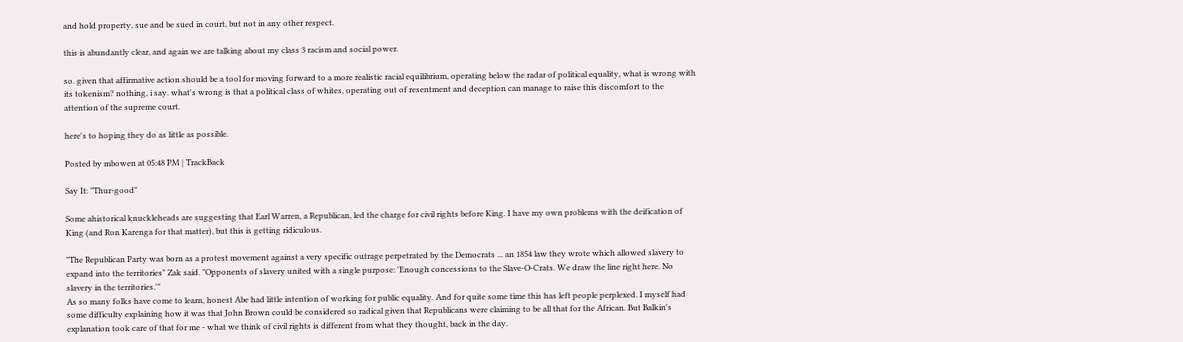and hold property, sue and be sued in court, but not in any other respect.

this is abundantly clear, and again we are talking about my class 3 racism and social power.

so. given that affirmative action should be a tool for moving forward to a more realistic racial equilibrium, operating below the radar of political equality, what is wrong with its tokenism? nothing, i say. what's wrong is that a political class of whites, operating out of resentment and deception can manage to raise this discomfort to the attention of the supreme court.

here's to hoping they do as little as possible.

Posted by mbowen at 05:48 PM | TrackBack

Say It: "Thur-good"

Some ahistorical knuckleheads are suggesting that Earl Warren, a Republican, led the charge for civil rights before King. I have my own problems with the deification of King (and Ron Karenga for that matter), but this is getting ridiculous.

"The Republican Party was born as a protest movement against a very specific outrage perpetrated by the Democrats ... an 1854 law they wrote which allowed slavery to expand into the territories" Zak said. "Opponents of slavery united with a single purpose: 'Enough concessions to the Slave-O-Crats. We draw the line right here. No slavery in the territories.'"
As so many folks have come to learn, honest Abe had little intention of working for public equality. And for quite some time this has left people perplexed. I myself had some difficulty explaining how it was that John Brown could be considered so radical given that Republicans were claiming to be all that for the African. But Balkin's explanation took care of that for me - what we think of civil rights is different from what they thought, back in the day.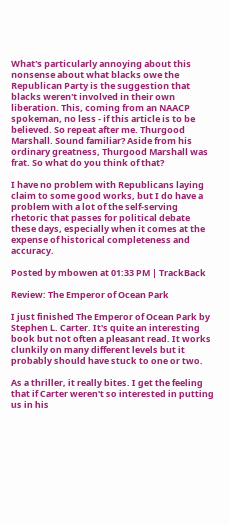What's particularly annoying about this nonsense about what blacks owe the Republican Party is the suggestion that blacks weren't involved in their own liberation. This, coming from an NAACP spokeman, no less - if this article is to be believed. So repeat after me. Thurgood Marshall. Sound familiar? Aside from his ordinary greatness, Thurgood Marshall was frat. So what do you think of that?

I have no problem with Republicans laying claim to some good works, but I do have a problem with a lot of the self-serving rhetoric that passes for political debate these days, especially when it comes at the expense of historical completeness and accuracy.

Posted by mbowen at 01:33 PM | TrackBack

Review: The Emperor of Ocean Park

I just finished The Emperor of Ocean Park by Stephen L. Carter. It's quite an interesting book but not often a pleasant read. It works clunkily on many different levels but it probably should have stuck to one or two.

As a thriller, it really bites. I get the feeling that if Carter weren't so interested in putting us in his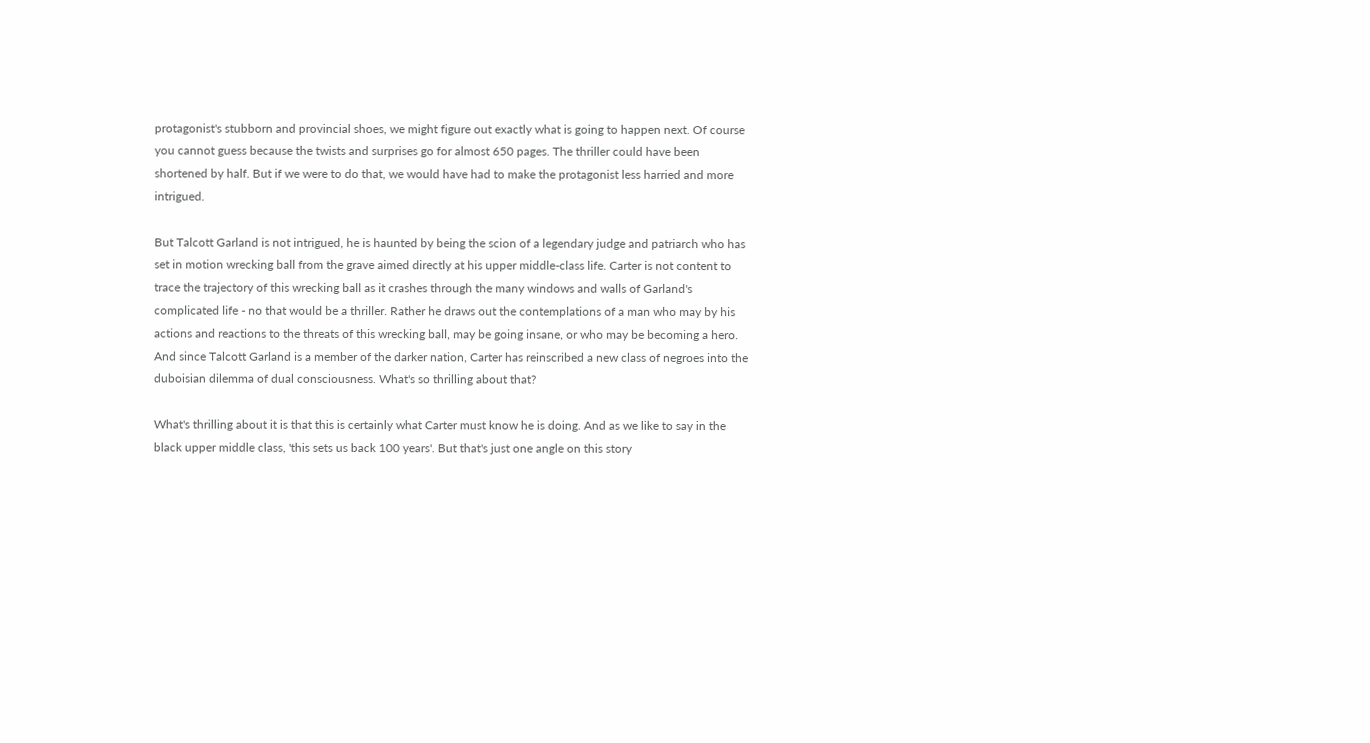protagonist's stubborn and provincial shoes, we might figure out exactly what is going to happen next. Of course you cannot guess because the twists and surprises go for almost 650 pages. The thriller could have been shortened by half. But if we were to do that, we would have had to make the protagonist less harried and more intrigued.

But Talcott Garland is not intrigued, he is haunted by being the scion of a legendary judge and patriarch who has set in motion wrecking ball from the grave aimed directly at his upper middle-class life. Carter is not content to trace the trajectory of this wrecking ball as it crashes through the many windows and walls of Garland's complicated life - no that would be a thriller. Rather he draws out the contemplations of a man who may by his actions and reactions to the threats of this wrecking ball, may be going insane, or who may be becoming a hero. And since Talcott Garland is a member of the darker nation, Carter has reinscribed a new class of negroes into the duboisian dilemma of dual consciousness. What's so thrilling about that?

What's thrilling about it is that this is certainly what Carter must know he is doing. And as we like to say in the black upper middle class, 'this sets us back 100 years'. But that's just one angle on this story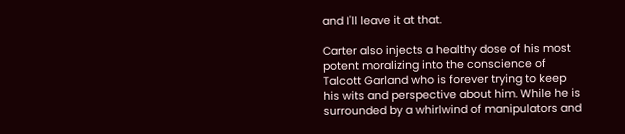and I'll leave it at that.

Carter also injects a healthy dose of his most potent moralizing into the conscience of Talcott Garland who is forever trying to keep his wits and perspective about him. While he is surrounded by a whirlwind of manipulators and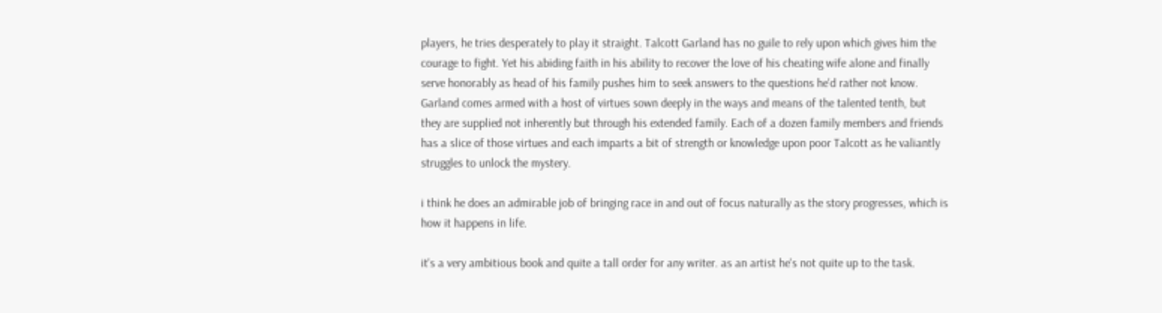players, he tries desperately to play it straight. Talcott Garland has no guile to rely upon which gives him the courage to fight. Yet his abiding faith in his ability to recover the love of his cheating wife alone and finally serve honorably as head of his family pushes him to seek answers to the questions he'd rather not know. Garland comes armed with a host of virtues sown deeply in the ways and means of the talented tenth, but they are supplied not inherently but through his extended family. Each of a dozen family members and friends has a slice of those virtues and each imparts a bit of strength or knowledge upon poor Talcott as he valiantly struggles to unlock the mystery.

i think he does an admirable job of bringing race in and out of focus naturally as the story progresses, which is how it happens in life.

it's a very ambitious book and quite a tall order for any writer. as an artist he's not quite up to the task.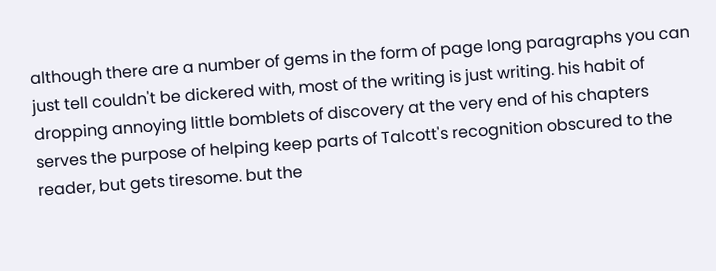although there are a number of gems in the form of page long paragraphs you can just tell couldn't be dickered with, most of the writing is just writing. his habit of dropping annoying little bomblets of discovery at the very end of his chapters serves the purpose of helping keep parts of Talcott's recognition obscured to the reader, but gets tiresome. but the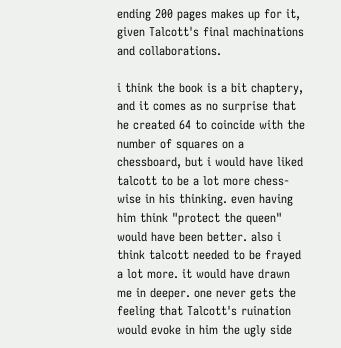ending 200 pages makes up for it, given Talcott's final machinations and collaborations.

i think the book is a bit chaptery, and it comes as no surprise that he created 64 to coincide with the number of squares on a chessboard, but i would have liked talcott to be a lot more chess-wise in his thinking. even having him think "protect the queen" would have been better. also i think talcott needed to be frayed a lot more. it would have drawn me in deeper. one never gets the feeling that Talcott's ruination would evoke in him the ugly side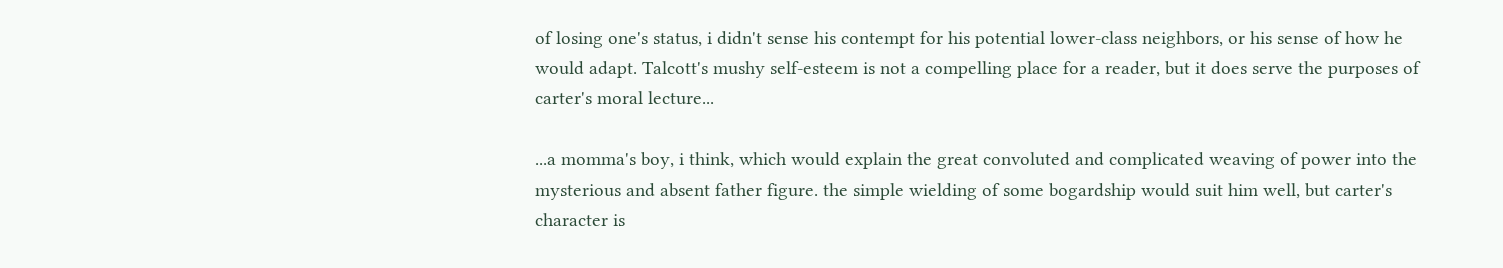of losing one's status, i didn't sense his contempt for his potential lower-class neighbors, or his sense of how he would adapt. Talcott's mushy self-esteem is not a compelling place for a reader, but it does serve the purposes of carter's moral lecture...

...a momma's boy, i think, which would explain the great convoluted and complicated weaving of power into the mysterious and absent father figure. the simple wielding of some bogardship would suit him well, but carter's character is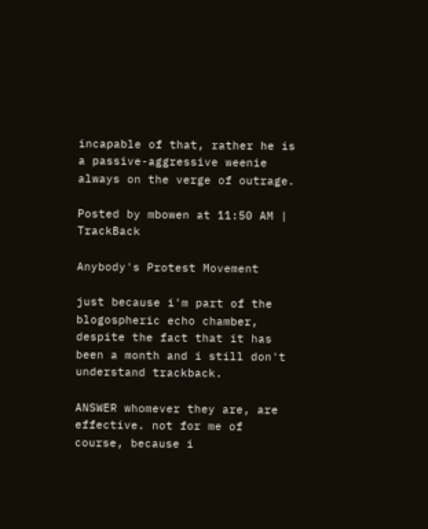incapable of that, rather he is a passive-aggressive weenie always on the verge of outrage.

Posted by mbowen at 11:50 AM | TrackBack

Anybody's Protest Movement

just because i'm part of the blogospheric echo chamber, despite the fact that it has been a month and i still don't understand trackback.

ANSWER whomever they are, are effective. not for me of course, because i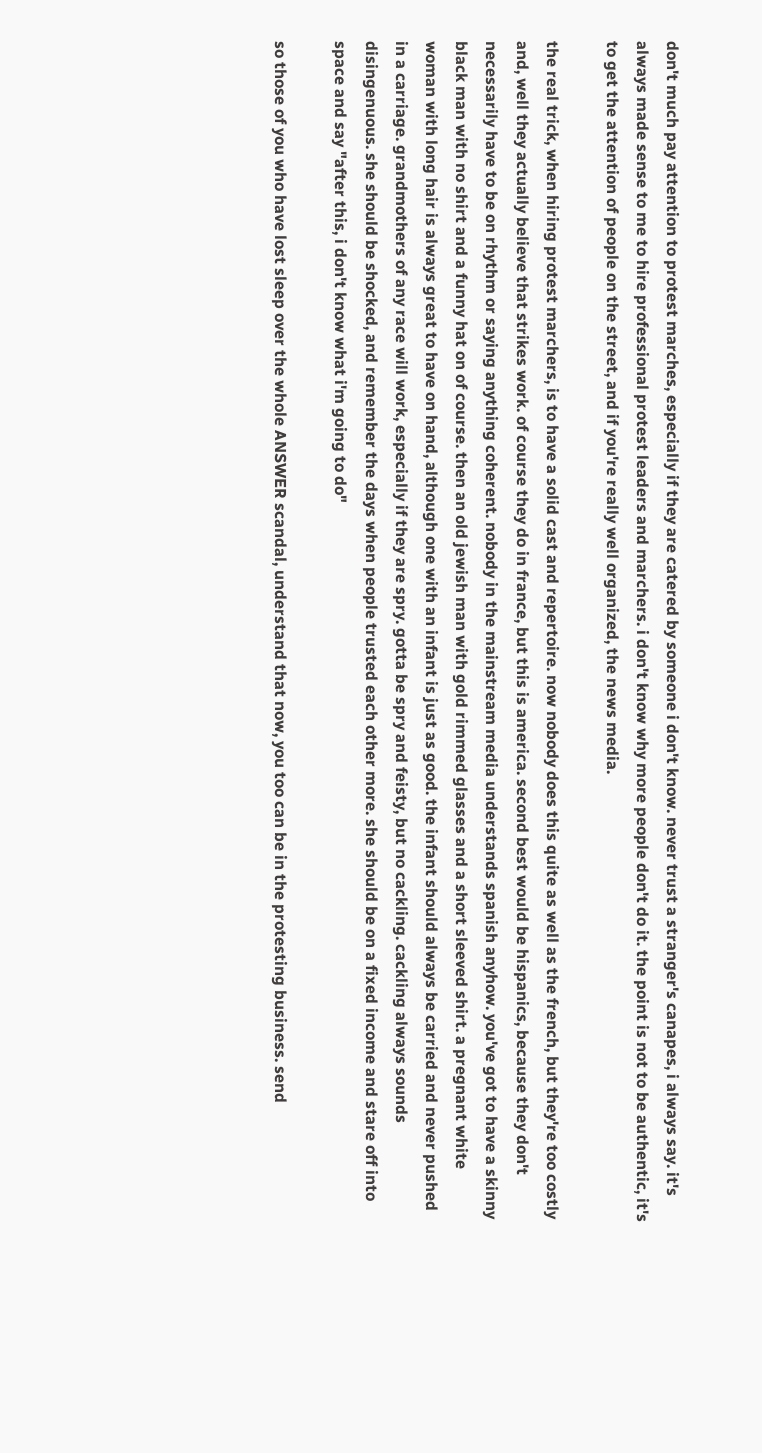don't much pay attention to protest marches, especially if they are catered by someone i don't know. never trust a stranger's canapes, i always say. it's always made sense to me to hire professional protest leaders and marchers. i don't know why more people don't do it. the point is not to be authentic, it's to get the attention of people on the street, and if you're really well organized, the news media.

the real trick, when hiring protest marchers, is to have a solid cast and repertoire. now nobody does this quite as well as the french, but they're too costly and, well they actually believe that strikes work. of course they do in france, but this is america. second best would be hispanics, because they don't necessarily have to be on rhythm or saying anything coherent. nobody in the mainstream media understands spanish anyhow. you've got to have a skinny black man with no shirt and a funny hat on of course. then an old jewish man with gold rimmed glasses and a short sleeved shirt. a pregnant white woman with long hair is always great to have on hand, although one with an infant is just as good. the infant should always be carried and never pushed in a carriage. grandmothers of any race will work, especially if they are spry. gotta be spry and feisty, but no cackling. cackling always sounds disingenuous. she should be shocked, and remember the days when people trusted each other more. she should be on a fixed income and stare off into space and say "after this, i don't know what i'm going to do"

so those of you who have lost sleep over the whole ANSWER scandal, understand that now, you too can be in the protesting business. send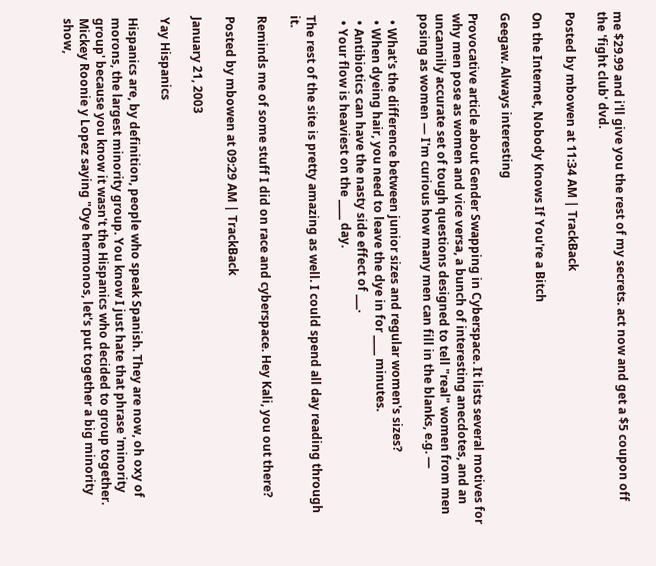me $29.99 and i'll give you the rest of my secrets. act now and get a $5 coupon off the 'fight club' dvd.

Posted by mbowen at 11:34 AM | TrackBack

On the Internet, Nobody Knows If You're a Bitch

Geegaw. Always interesting

Provocative article about Gender Swapping in Cyberspace. It lists several motives for why men pose as women and vice versa, a bunch of interesting anecdotes, and an uncannily accurate set of tough questions designed to tell "real" women from men posing as women — I'm curious how many men can fill in the blanks, e.g. —

  • What's the difference between junior sizes and regular women's sizes?
  • When dyeing hair, you need to leave the dye in for ____ minutes.
  • Antibiotics can have the nasty side effect of ___.
  • Your flow is heaviest on the ____ day.

The rest of the site is pretty amazing as well. I could spend all day reading through it.

Reminds me of some stuff I did on race and cyberspace. Hey Kali, you out there?

Posted by mbowen at 09:29 AM | TrackBack

January 21, 2003

Yay Hispanics

Hispanics are, by definition, people who speak Spanish. They are now, oh oxy of morons, the largest minority group. You know I just hate that phrase 'minority group' because you know it wasn't the Hispanics who decided to group together. Mickey Roonie y Lopez saying "Oye hermonos, let's put together a big minority show,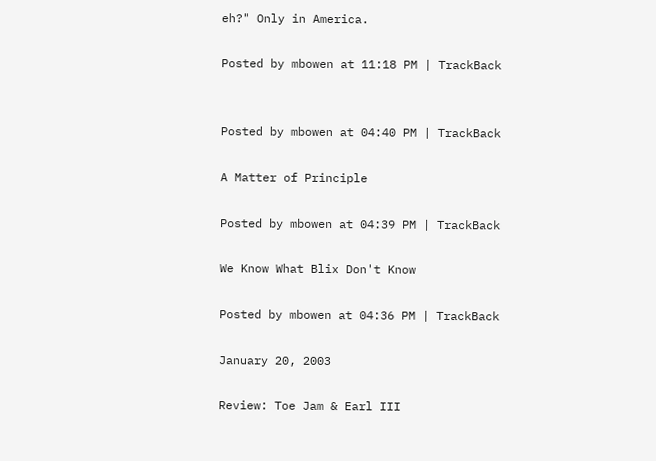eh?" Only in America.

Posted by mbowen at 11:18 PM | TrackBack


Posted by mbowen at 04:40 PM | TrackBack

A Matter of Principle

Posted by mbowen at 04:39 PM | TrackBack

We Know What Blix Don't Know

Posted by mbowen at 04:36 PM | TrackBack

January 20, 2003

Review: Toe Jam & Earl III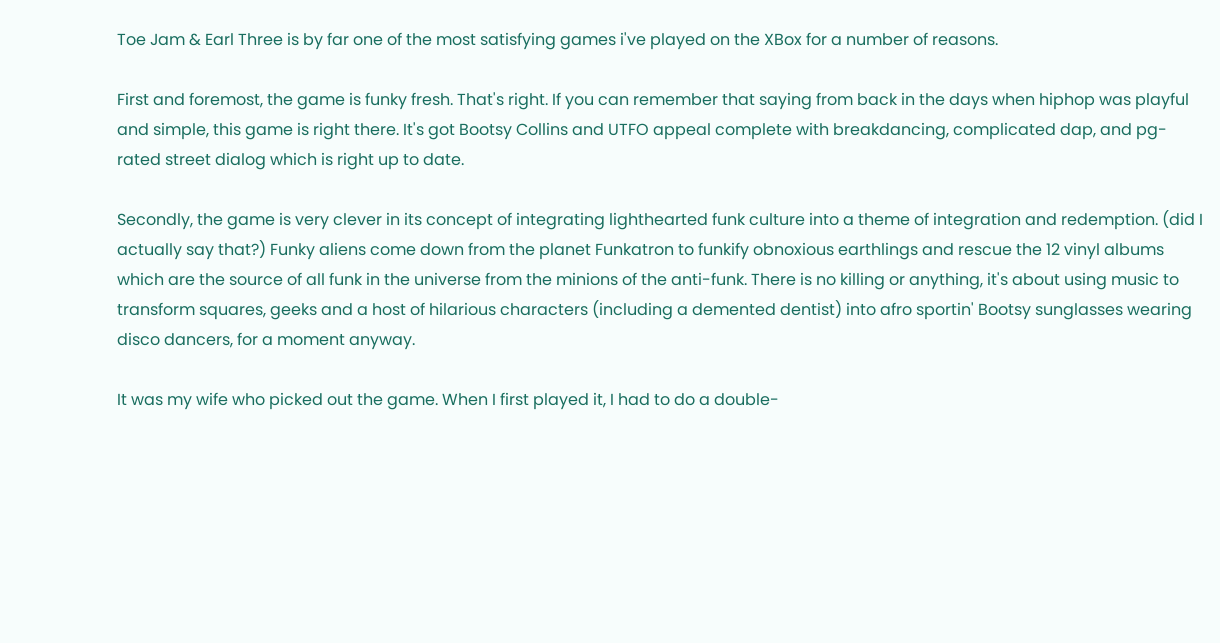Toe Jam & Earl Three is by far one of the most satisfying games i've played on the XBox for a number of reasons.

First and foremost, the game is funky fresh. That's right. If you can remember that saying from back in the days when hiphop was playful and simple, this game is right there. It's got Bootsy Collins and UTFO appeal complete with breakdancing, complicated dap, and pg-rated street dialog which is right up to date.

Secondly, the game is very clever in its concept of integrating lighthearted funk culture into a theme of integration and redemption. (did I actually say that?) Funky aliens come down from the planet Funkatron to funkify obnoxious earthlings and rescue the 12 vinyl albums which are the source of all funk in the universe from the minions of the anti-funk. There is no killing or anything, it's about using music to transform squares, geeks and a host of hilarious characters (including a demented dentist) into afro sportin' Bootsy sunglasses wearing disco dancers, for a moment anyway.

It was my wife who picked out the game. When I first played it, I had to do a double-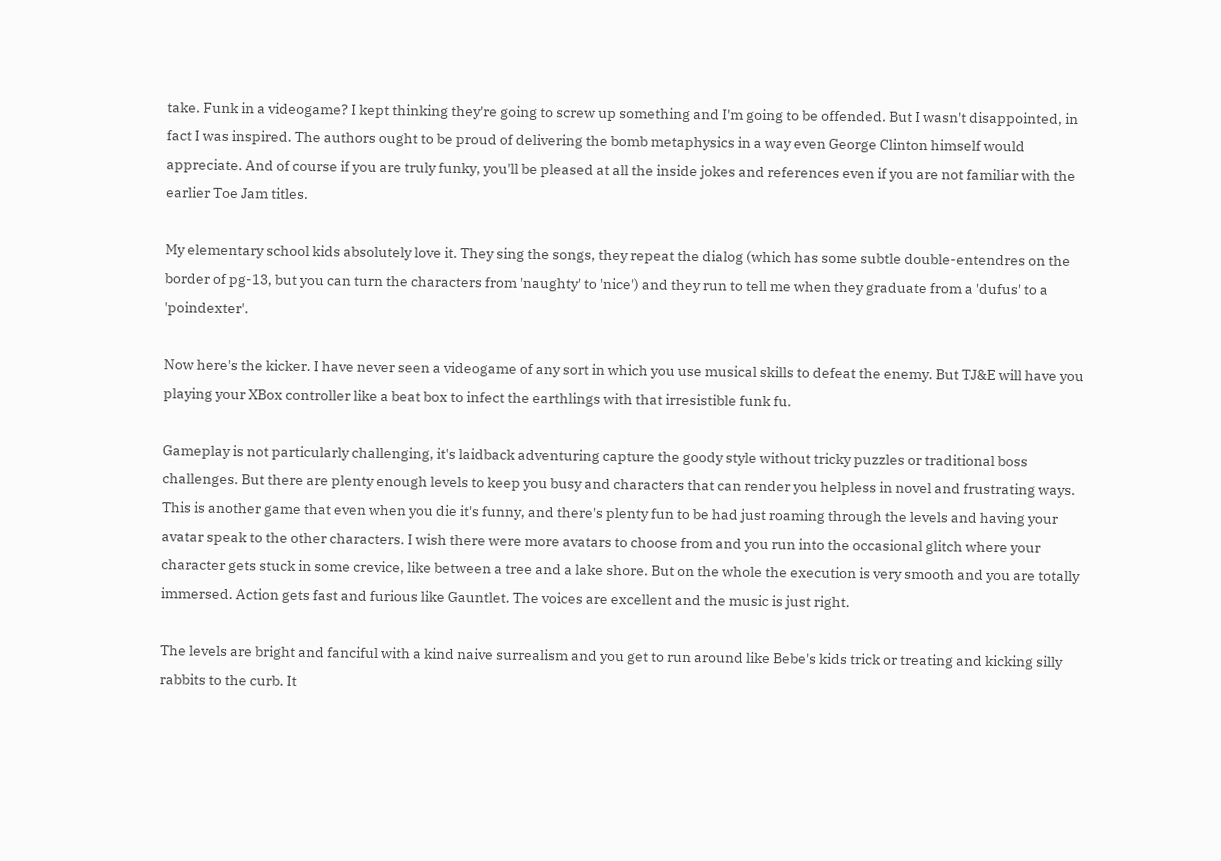take. Funk in a videogame? I kept thinking they're going to screw up something and I'm going to be offended. But I wasn't disappointed, in fact I was inspired. The authors ought to be proud of delivering the bomb metaphysics in a way even George Clinton himself would appreciate. And of course if you are truly funky, you'll be pleased at all the inside jokes and references even if you are not familiar with the earlier Toe Jam titles.

My elementary school kids absolutely love it. They sing the songs, they repeat the dialog (which has some subtle double-entendres on the border of pg-13, but you can turn the characters from 'naughty' to 'nice') and they run to tell me when they graduate from a 'dufus' to a 'poindexter'.

Now here's the kicker. I have never seen a videogame of any sort in which you use musical skills to defeat the enemy. But TJ&E will have you playing your XBox controller like a beat box to infect the earthlings with that irresistible funk fu.

Gameplay is not particularly challenging, it's laidback adventuring capture the goody style without tricky puzzles or traditional boss challenges. But there are plenty enough levels to keep you busy and characters that can render you helpless in novel and frustrating ways. This is another game that even when you die it's funny, and there's plenty fun to be had just roaming through the levels and having your avatar speak to the other characters. I wish there were more avatars to choose from and you run into the occasional glitch where your character gets stuck in some crevice, like between a tree and a lake shore. But on the whole the execution is very smooth and you are totally immersed. Action gets fast and furious like Gauntlet. The voices are excellent and the music is just right.

The levels are bright and fanciful with a kind naive surrealism and you get to run around like Bebe's kids trick or treating and kicking silly rabbits to the curb. It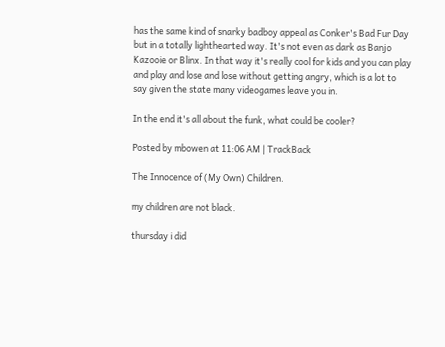has the same kind of snarky badboy appeal as Conker's Bad Fur Day but in a totally lighthearted way. It's not even as dark as Banjo Kazooie or Blinx. In that way it's really cool for kids and you can play and play and lose and lose without getting angry, which is a lot to say given the state many videogames leave you in.

In the end it's all about the funk, what could be cooler?

Posted by mbowen at 11:06 AM | TrackBack

The Innocence of (My Own) Children.

my children are not black.

thursday i did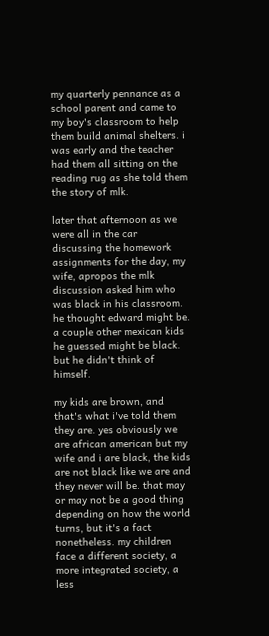my quarterly pennance as a school parent and came to my boy's classroom to help them build animal shelters. i was early and the teacher had them all sitting on the reading rug as she told them the story of mlk.

later that afternoon as we were all in the car discussing the homework assignments for the day, my wife, apropos the mlk discussion asked him who was black in his classroom. he thought edward might be. a couple other mexican kids he guessed might be black. but he didn't think of himself.

my kids are brown, and that's what i've told them they are. yes obviously we are african american but my wife and i are black, the kids are not black like we are and they never will be. that may or may not be a good thing depending on how the world turns, but it's a fact nonetheless. my children face a different society, a more integrated society, a less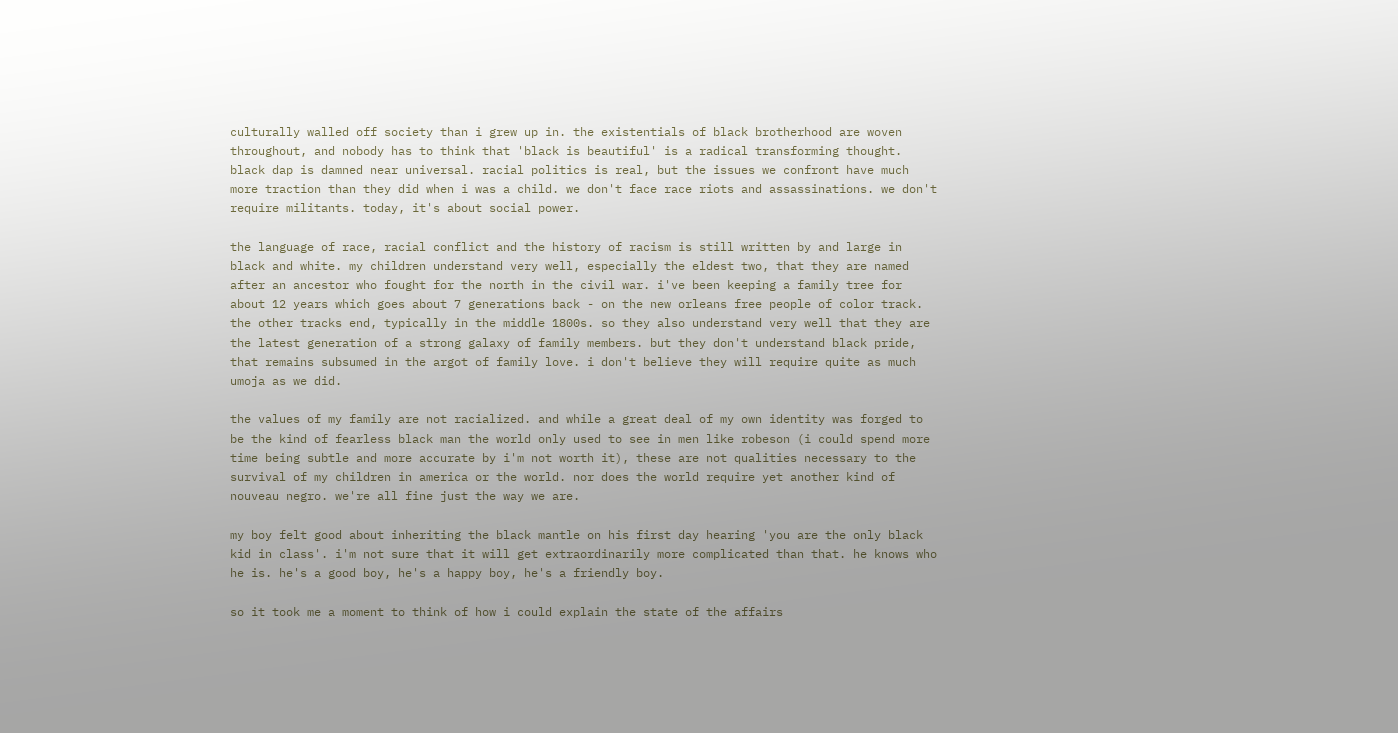culturally walled off society than i grew up in. the existentials of black brotherhood are woven throughout, and nobody has to think that 'black is beautiful' is a radical transforming thought. black dap is damned near universal. racial politics is real, but the issues we confront have much more traction than they did when i was a child. we don't face race riots and assassinations. we don't require militants. today, it's about social power.

the language of race, racial conflict and the history of racism is still written by and large in black and white. my children understand very well, especially the eldest two, that they are named after an ancestor who fought for the north in the civil war. i've been keeping a family tree for about 12 years which goes about 7 generations back - on the new orleans free people of color track. the other tracks end, typically in the middle 1800s. so they also understand very well that they are the latest generation of a strong galaxy of family members. but they don't understand black pride, that remains subsumed in the argot of family love. i don't believe they will require quite as much umoja as we did.

the values of my family are not racialized. and while a great deal of my own identity was forged to be the kind of fearless black man the world only used to see in men like robeson (i could spend more time being subtle and more accurate by i'm not worth it), these are not qualities necessary to the survival of my children in america or the world. nor does the world require yet another kind of nouveau negro. we're all fine just the way we are.

my boy felt good about inheriting the black mantle on his first day hearing 'you are the only black kid in class'. i'm not sure that it will get extraordinarily more complicated than that. he knows who he is. he's a good boy, he's a happy boy, he's a friendly boy.

so it took me a moment to think of how i could explain the state of the affairs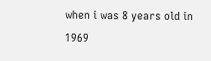when i was 8 years old in 1969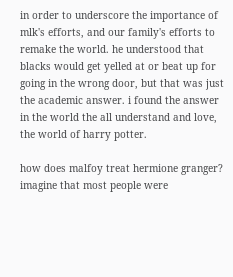in order to underscore the importance of mlk's efforts, and our family's efforts to remake the world. he understood that blacks would get yelled at or beat up for going in the wrong door, but that was just the academic answer. i found the answer in the world the all understand and love, the world of harry potter.

how does malfoy treat hermione granger? imagine that most people were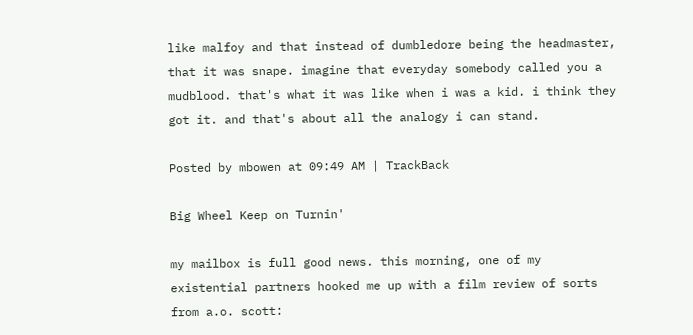like malfoy and that instead of dumbledore being the headmaster, that it was snape. imagine that everyday somebody called you a mudblood. that's what it was like when i was a kid. i think they got it. and that's about all the analogy i can stand.

Posted by mbowen at 09:49 AM | TrackBack

Big Wheel Keep on Turnin'

my mailbox is full good news. this morning, one of my existential partners hooked me up with a film review of sorts from a.o. scott: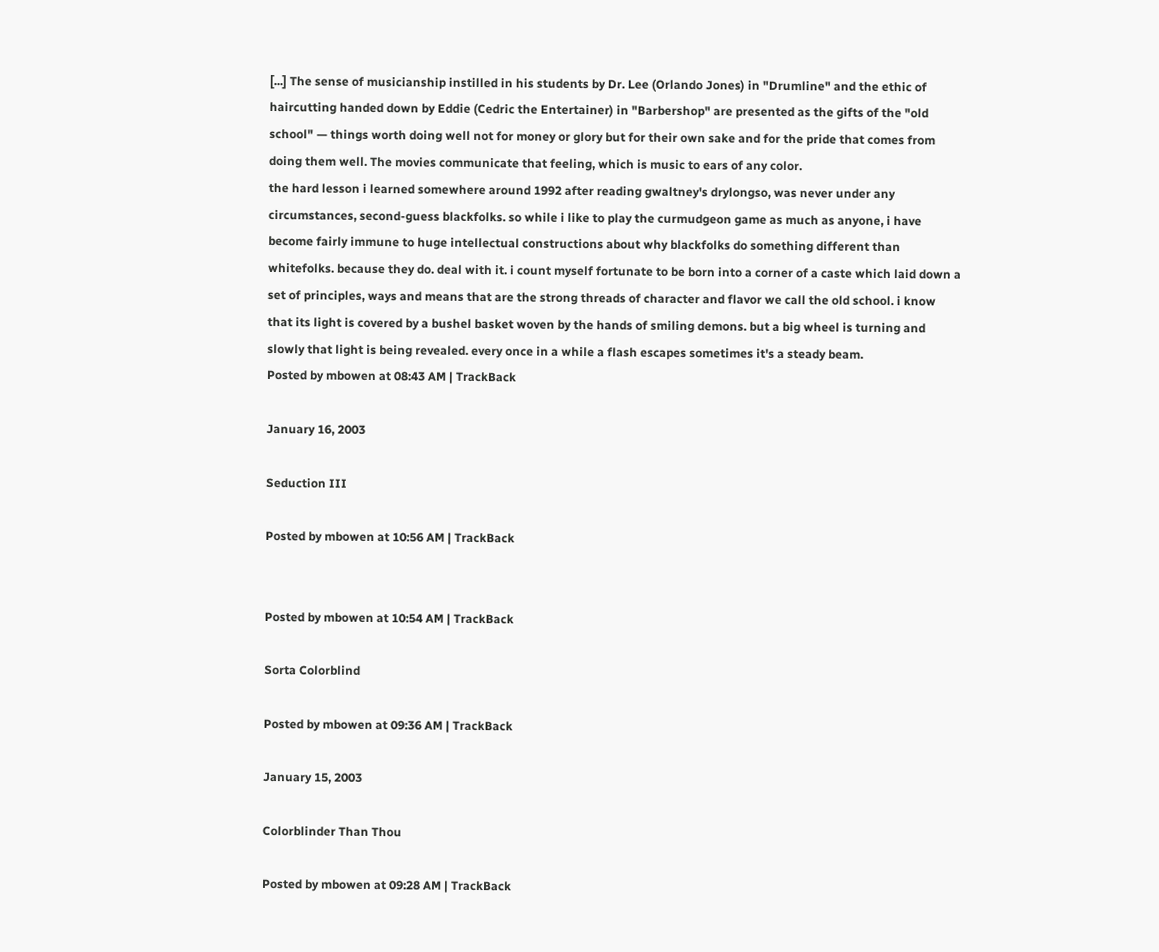[...] The sense of musicianship instilled in his students by Dr. Lee (Orlando Jones) in "Drumline" and the ethic of haircutting handed down by Eddie (Cedric the Entertainer) in "Barbershop" are presented as the gifts of the "old school" — things worth doing well not for money or glory but for their own sake and for the pride that comes from doing them well. The movies communicate that feeling, which is music to ears of any color.
the hard lesson i learned somewhere around 1992 after reading gwaltney's drylongso, was never under any circumstances, second-guess blackfolks. so while i like to play the curmudgeon game as much as anyone, i have become fairly immune to huge intellectual constructions about why blackfolks do something different than whitefolks. because they do. deal with it. i count myself fortunate to be born into a corner of a caste which laid down a set of principles, ways and means that are the strong threads of character and flavor we call the old school. i know that its light is covered by a bushel basket woven by the hands of smiling demons. but a big wheel is turning and slowly that light is being revealed. every once in a while a flash escapes sometimes it's a steady beam.
Posted by mbowen at 08:43 AM | TrackBack

January 16, 2003

Seduction III

Posted by mbowen at 10:56 AM | TrackBack


Posted by mbowen at 10:54 AM | TrackBack

Sorta Colorblind

Posted by mbowen at 09:36 AM | TrackBack

January 15, 2003

Colorblinder Than Thou

Posted by mbowen at 09:28 AM | TrackBack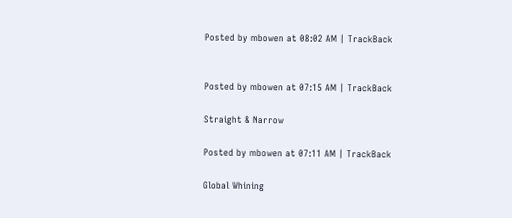Posted by mbowen at 08:02 AM | TrackBack


Posted by mbowen at 07:15 AM | TrackBack

Straight & Narrow

Posted by mbowen at 07:11 AM | TrackBack

Global Whining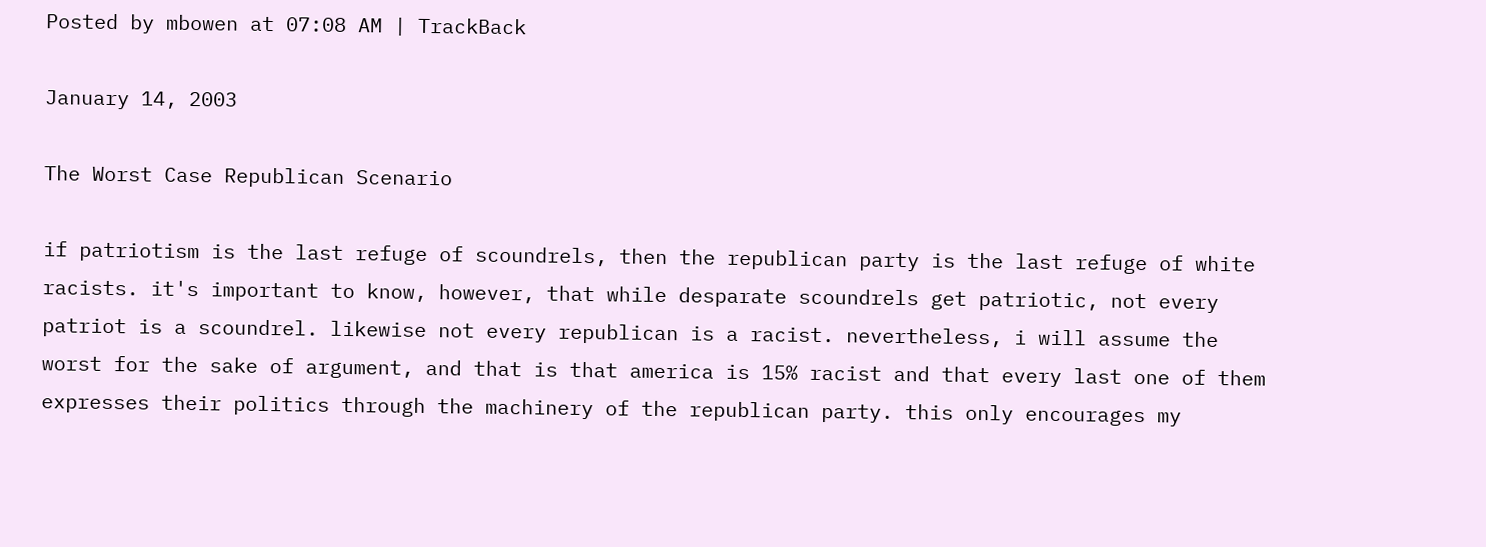Posted by mbowen at 07:08 AM | TrackBack

January 14, 2003

The Worst Case Republican Scenario

if patriotism is the last refuge of scoundrels, then the republican party is the last refuge of white racists. it's important to know, however, that while desparate scoundrels get patriotic, not every patriot is a scoundrel. likewise not every republican is a racist. nevertheless, i will assume the worst for the sake of argument, and that is that america is 15% racist and that every last one of them expresses their politics through the machinery of the republican party. this only encourages my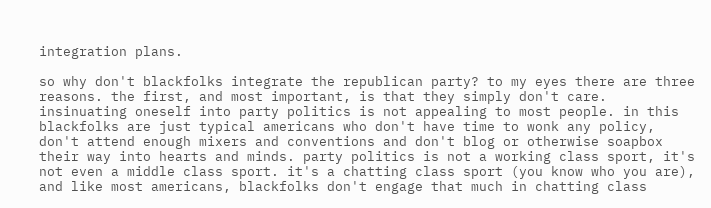integration plans.

so why don't blackfolks integrate the republican party? to my eyes there are three reasons. the first, and most important, is that they simply don't care. insinuating oneself into party politics is not appealing to most people. in this blackfolks are just typical americans who don't have time to wonk any policy, don't attend enough mixers and conventions and don't blog or otherwise soapbox their way into hearts and minds. party politics is not a working class sport, it's not even a middle class sport. it's a chatting class sport (you know who you are), and like most americans, blackfolks don't engage that much in chatting class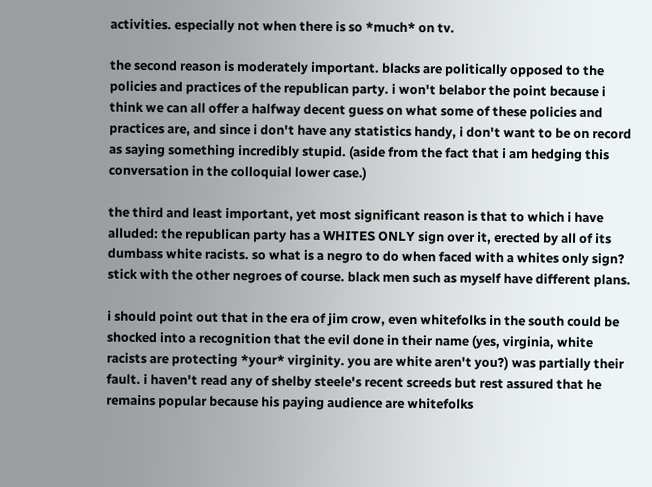activities. especially not when there is so *much* on tv.

the second reason is moderately important. blacks are politically opposed to the policies and practices of the republican party. i won't belabor the point because i think we can all offer a halfway decent guess on what some of these policies and practices are, and since i don't have any statistics handy, i don't want to be on record as saying something incredibly stupid. (aside from the fact that i am hedging this conversation in the colloquial lower case.)

the third and least important, yet most significant reason is that to which i have alluded: the republican party has a WHITES ONLY sign over it, erected by all of its dumbass white racists. so what is a negro to do when faced with a whites only sign? stick with the other negroes of course. black men such as myself have different plans.

i should point out that in the era of jim crow, even whitefolks in the south could be shocked into a recognition that the evil done in their name (yes, virginia, white racists are protecting *your* virginity. you are white aren't you?) was partially their fault. i haven't read any of shelby steele's recent screeds but rest assured that he remains popular because his paying audience are whitefolks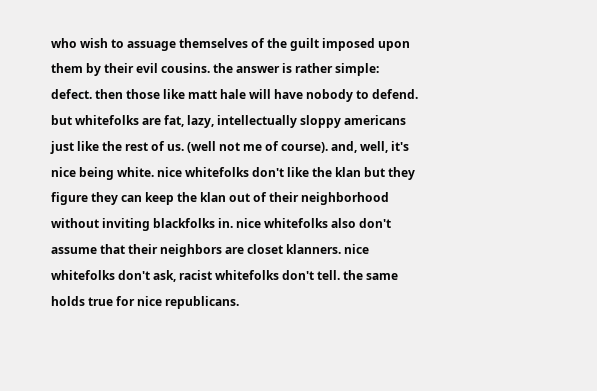who wish to assuage themselves of the guilt imposed upon them by their evil cousins. the answer is rather simple: defect. then those like matt hale will have nobody to defend. but whitefolks are fat, lazy, intellectually sloppy americans just like the rest of us. (well not me of course). and, well, it's nice being white. nice whitefolks don't like the klan but they figure they can keep the klan out of their neighborhood without inviting blackfolks in. nice whitefolks also don't assume that their neighbors are closet klanners. nice whitefolks don't ask, racist whitefolks don't tell. the same holds true for nice republicans.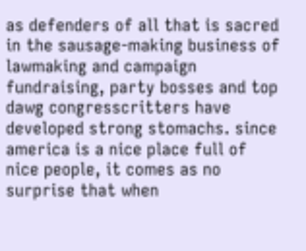as defenders of all that is sacred in the sausage-making business of lawmaking and campaign fundraising, party bosses and top dawg congresscritters have developed strong stomachs. since america is a nice place full of nice people, it comes as no surprise that when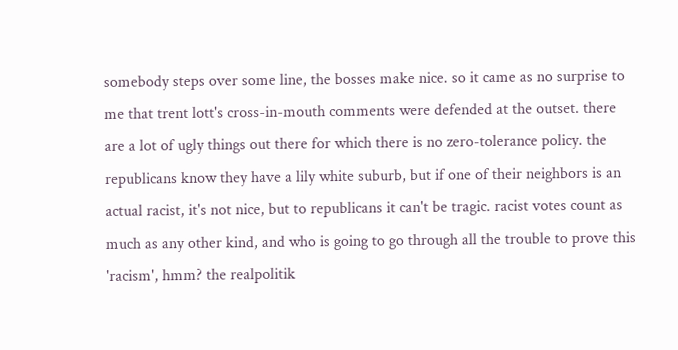somebody steps over some line, the bosses make nice. so it came as no surprise to me that trent lott's cross-in-mouth comments were defended at the outset. there are a lot of ugly things out there for which there is no zero-tolerance policy. the republicans know they have a lily white suburb, but if one of their neighbors is an actual racist, it's not nice, but to republicans it can't be tragic. racist votes count as much as any other kind, and who is going to go through all the trouble to prove this 'racism', hmm? the realpolitik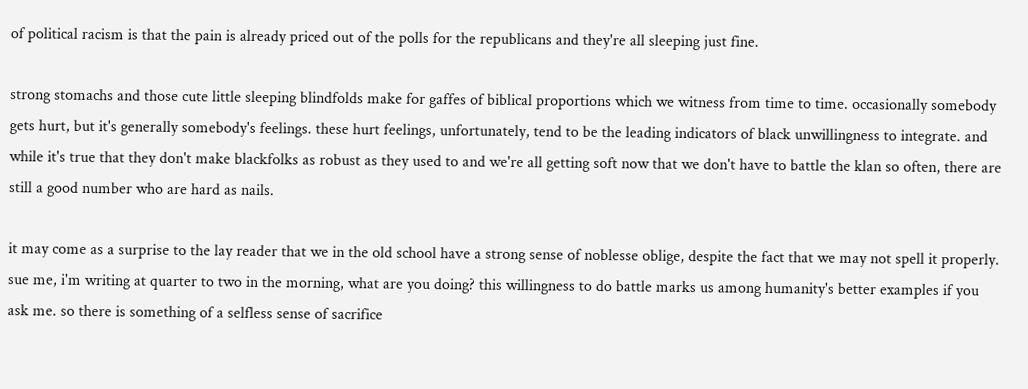of political racism is that the pain is already priced out of the polls for the republicans and they're all sleeping just fine.

strong stomachs and those cute little sleeping blindfolds make for gaffes of biblical proportions which we witness from time to time. occasionally somebody gets hurt, but it's generally somebody's feelings. these hurt feelings, unfortunately, tend to be the leading indicators of black unwillingness to integrate. and while it's true that they don't make blackfolks as robust as they used to and we're all getting soft now that we don't have to battle the klan so often, there are still a good number who are hard as nails.

it may come as a surprise to the lay reader that we in the old school have a strong sense of noblesse oblige, despite the fact that we may not spell it properly. sue me, i'm writing at quarter to two in the morning, what are you doing? this willingness to do battle marks us among humanity's better examples if you ask me. so there is something of a selfless sense of sacrifice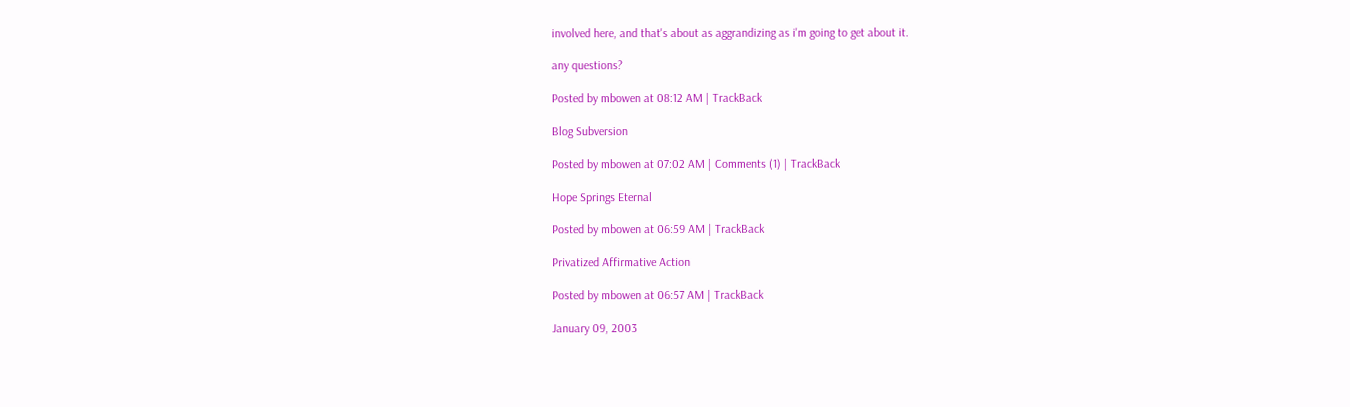involved here, and that's about as aggrandizing as i'm going to get about it.

any questions?

Posted by mbowen at 08:12 AM | TrackBack

Blog Subversion

Posted by mbowen at 07:02 AM | Comments (1) | TrackBack

Hope Springs Eternal

Posted by mbowen at 06:59 AM | TrackBack

Privatized Affirmative Action

Posted by mbowen at 06:57 AM | TrackBack

January 09, 2003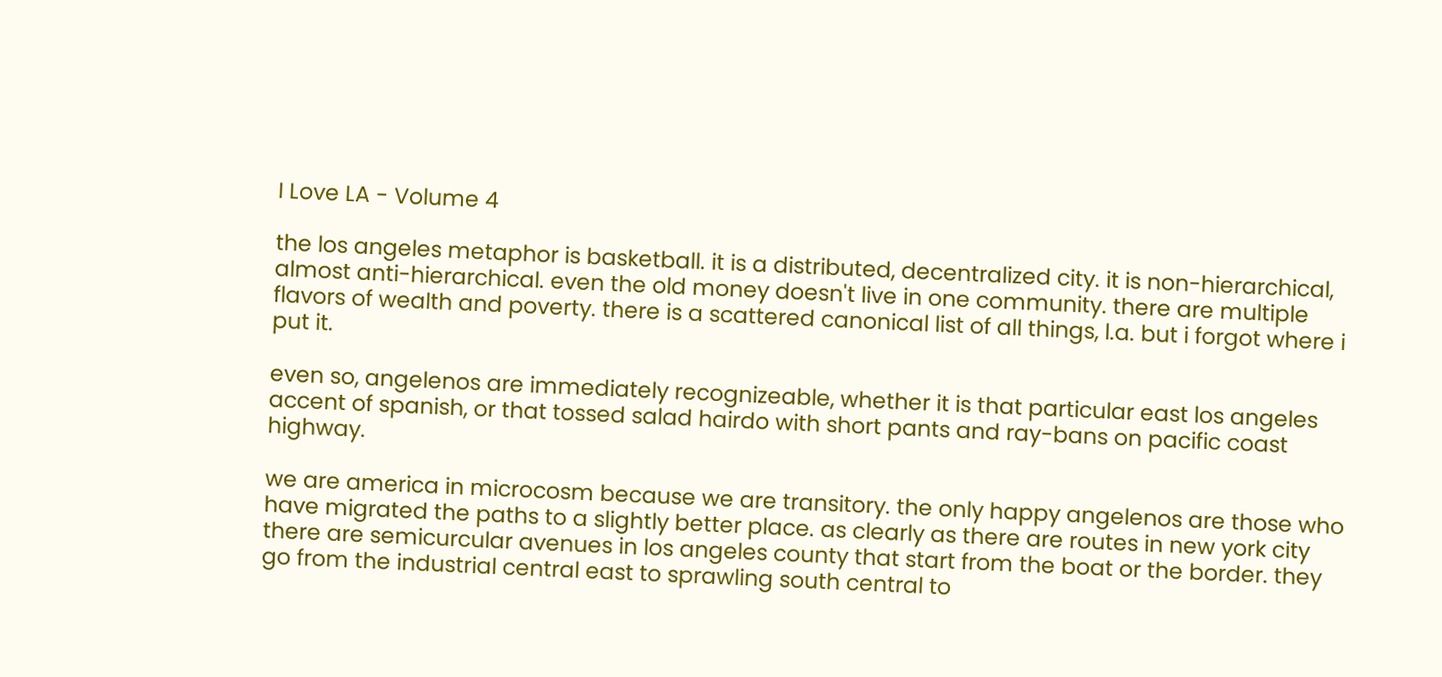I Love LA - Volume 4

the los angeles metaphor is basketball. it is a distributed, decentralized city. it is non-hierarchical, almost anti-hierarchical. even the old money doesn't live in one community. there are multiple flavors of wealth and poverty. there is a scattered canonical list of all things, l.a. but i forgot where i put it.

even so, angelenos are immediately recognizeable, whether it is that particular east los angeles accent of spanish, or that tossed salad hairdo with short pants and ray-bans on pacific coast highway.

we are america in microcosm because we are transitory. the only happy angelenos are those who have migrated the paths to a slightly better place. as clearly as there are routes in new york city there are semicurcular avenues in los angeles county that start from the boat or the border. they go from the industrial central east to sprawling south central to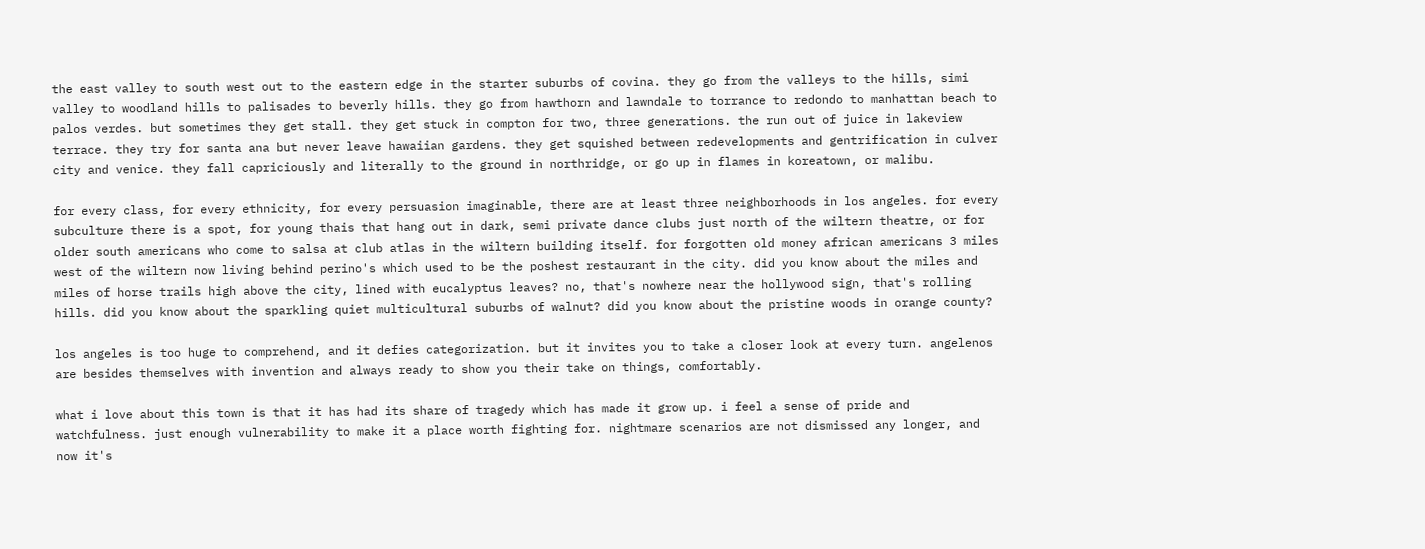the east valley to south west out to the eastern edge in the starter suburbs of covina. they go from the valleys to the hills, simi valley to woodland hills to palisades to beverly hills. they go from hawthorn and lawndale to torrance to redondo to manhattan beach to palos verdes. but sometimes they get stall. they get stuck in compton for two, three generations. the run out of juice in lakeview terrace. they try for santa ana but never leave hawaiian gardens. they get squished between redevelopments and gentrification in culver city and venice. they fall capriciously and literally to the ground in northridge, or go up in flames in koreatown, or malibu.

for every class, for every ethnicity, for every persuasion imaginable, there are at least three neighborhoods in los angeles. for every subculture there is a spot, for young thais that hang out in dark, semi private dance clubs just north of the wiltern theatre, or for older south americans who come to salsa at club atlas in the wiltern building itself. for forgotten old money african americans 3 miles west of the wiltern now living behind perino's which used to be the poshest restaurant in the city. did you know about the miles and miles of horse trails high above the city, lined with eucalyptus leaves? no, that's nowhere near the hollywood sign, that's rolling hills. did you know about the sparkling quiet multicultural suburbs of walnut? did you know about the pristine woods in orange county?

los angeles is too huge to comprehend, and it defies categorization. but it invites you to take a closer look at every turn. angelenos are besides themselves with invention and always ready to show you their take on things, comfortably.

what i love about this town is that it has had its share of tragedy which has made it grow up. i feel a sense of pride and watchfulness. just enough vulnerability to make it a place worth fighting for. nightmare scenarios are not dismissed any longer, and now it's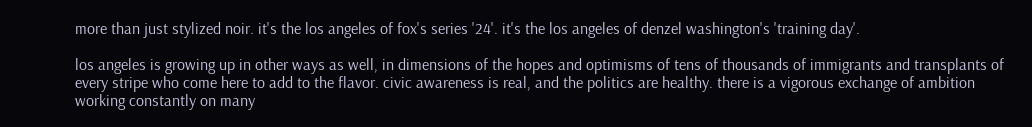more than just stylized noir. it's the los angeles of fox's series '24'. it's the los angeles of denzel washington's 'training day'.

los angeles is growing up in other ways as well, in dimensions of the hopes and optimisms of tens of thousands of immigrants and transplants of every stripe who come here to add to the flavor. civic awareness is real, and the politics are healthy. there is a vigorous exchange of ambition working constantly on many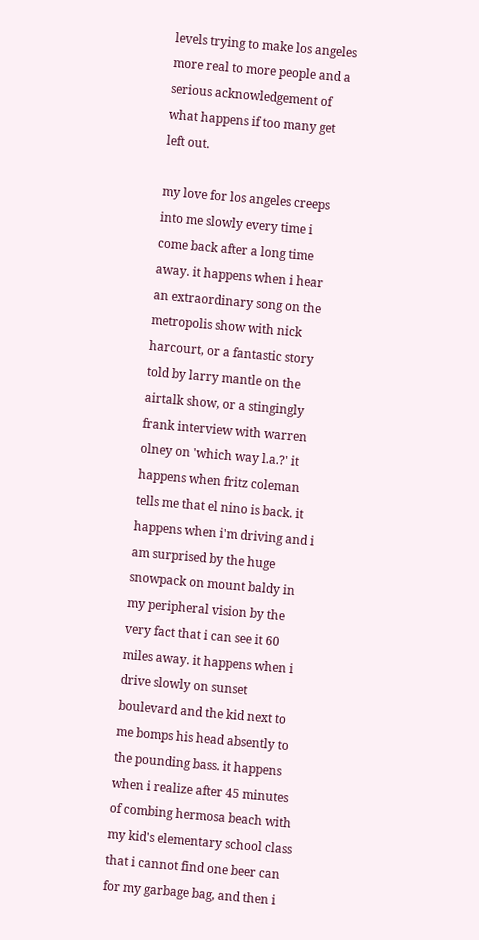levels trying to make los angeles more real to more people and a serious acknowledgement of what happens if too many get left out.

my love for los angeles creeps into me slowly every time i come back after a long time away. it happens when i hear an extraordinary song on the metropolis show with nick harcourt, or a fantastic story told by larry mantle on the airtalk show, or a stingingly frank interview with warren olney on 'which way l.a.?' it happens when fritz coleman tells me that el nino is back. it happens when i'm driving and i am surprised by the huge snowpack on mount baldy in my peripheral vision by the very fact that i can see it 60 miles away. it happens when i drive slowly on sunset boulevard and the kid next to me bomps his head absently to the pounding bass. it happens when i realize after 45 minutes of combing hermosa beach with my kid's elementary school class that i cannot find one beer can for my garbage bag, and then i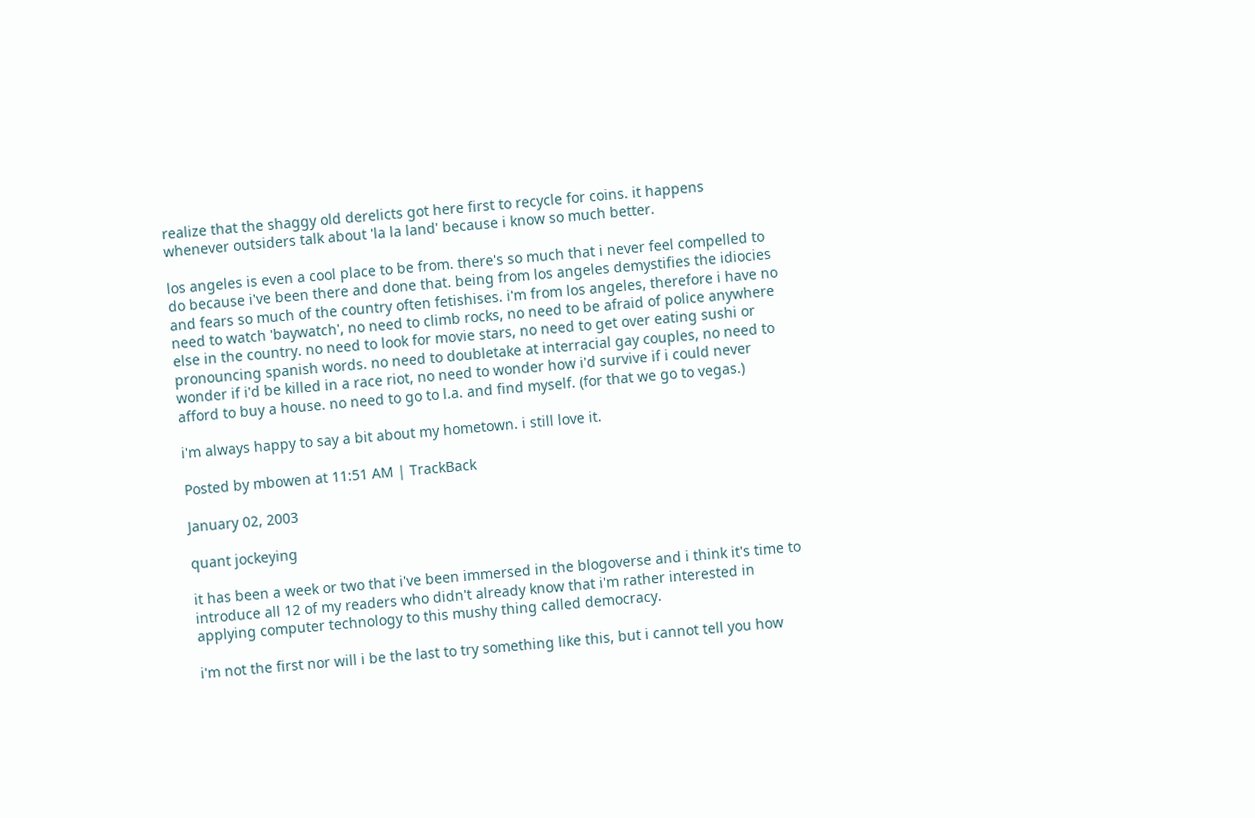realize that the shaggy old derelicts got here first to recycle for coins. it happens whenever outsiders talk about 'la la land' because i know so much better.

los angeles is even a cool place to be from. there's so much that i never feel compelled to do because i've been there and done that. being from los angeles demystifies the idiocies and fears so much of the country often fetishises. i'm from los angeles, therefore i have no need to watch 'baywatch', no need to climb rocks, no need to be afraid of police anywhere else in the country. no need to look for movie stars, no need to get over eating sushi or pronouncing spanish words. no need to doubletake at interracial gay couples, no need to wonder if i'd be killed in a race riot, no need to wonder how i'd survive if i could never afford to buy a house. no need to go to l.a. and find myself. (for that we go to vegas.)

i'm always happy to say a bit about my hometown. i still love it.

Posted by mbowen at 11:51 AM | TrackBack

January 02, 2003

quant jockeying

it has been a week or two that i've been immersed in the blogoverse and i think it's time to introduce all 12 of my readers who didn't already know that i'm rather interested in applying computer technology to this mushy thing called democracy.

i'm not the first nor will i be the last to try something like this, but i cannot tell you how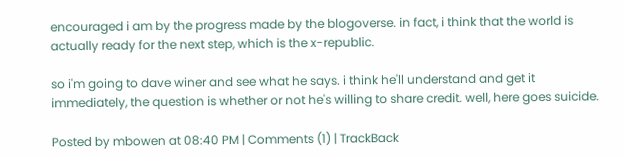encouraged i am by the progress made by the blogoverse. in fact, i think that the world is actually ready for the next step, which is the x-republic.

so i'm going to dave winer and see what he says. i think he'll understand and get it immediately, the question is whether or not he's willing to share credit. well, here goes suicide.

Posted by mbowen at 08:40 PM | Comments (1) | TrackBack